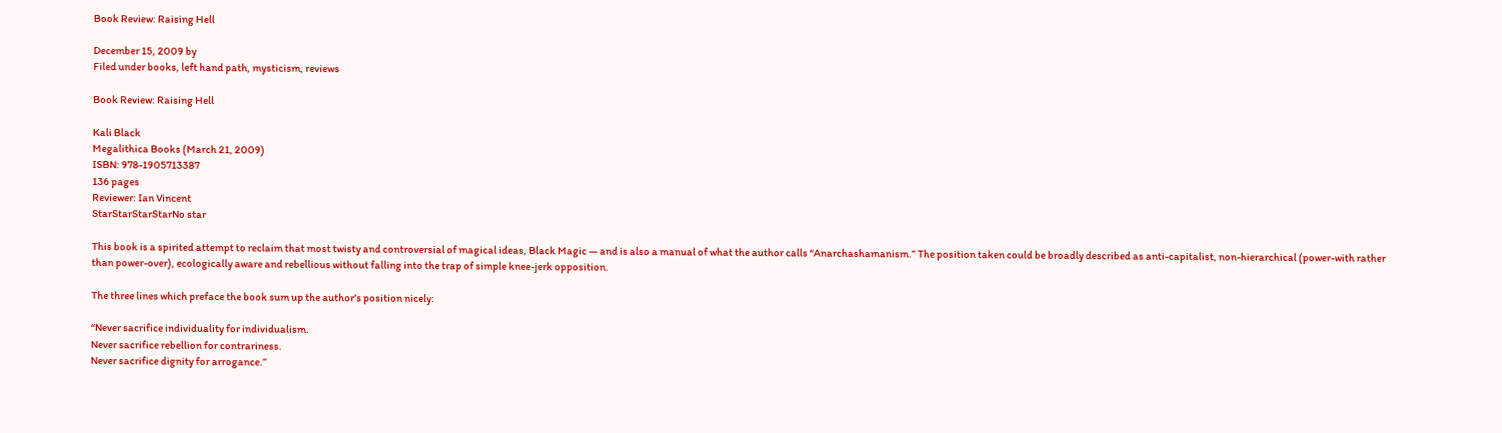Book Review: Raising Hell

December 15, 2009 by
Filed under books, left hand path, mysticism, reviews

Book Review: Raising Hell

Kali Black
Megalithica Books (March 21, 2009)
ISBN: 978-1905713387
136 pages
Reviewer: Ian Vincent
StarStarStarStarNo star

This book is a spirited attempt to reclaim that most twisty and controversial of magical ideas, Black Magic — and is also a manual of what the author calls “Anarchashamanism.” The position taken could be broadly described as anti-capitalist, non-hierarchical (power-with rather than power-over), ecologically aware and rebellious without falling into the trap of simple knee-jerk opposition.

The three lines which preface the book sum up the author’s position nicely:

“Never sacrifice individuality for individualism.
Never sacrifice rebellion for contrariness.
Never sacrifice dignity for arrogance.”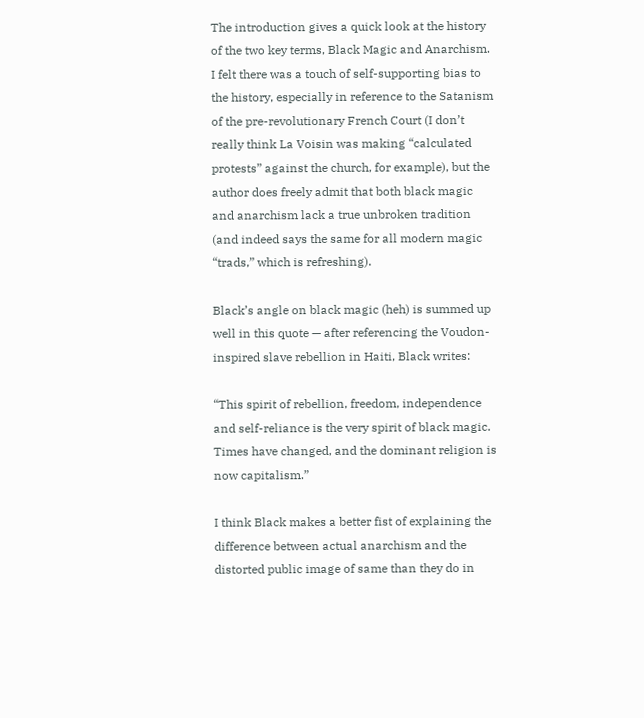The introduction gives a quick look at the history of the two key terms, Black Magic and Anarchism. I felt there was a touch of self-supporting bias to the history, especially in reference to the Satanism of the pre-revolutionary French Court (I don’t really think La Voisin was making “calculated protests” against the church, for example), but the author does freely admit that both black magic and anarchism lack a true unbroken tradition (and indeed says the same for all modern magic “trads,” which is refreshing).

Black’s angle on black magic (heh) is summed up well in this quote — after referencing the Voudon-inspired slave rebellion in Haiti, Black writes:

“This spirit of rebellion, freedom, independence and self-reliance is the very spirit of black magic. Times have changed, and the dominant religion is now capitalism.”

I think Black makes a better fist of explaining the difference between actual anarchism and the distorted public image of same than they do in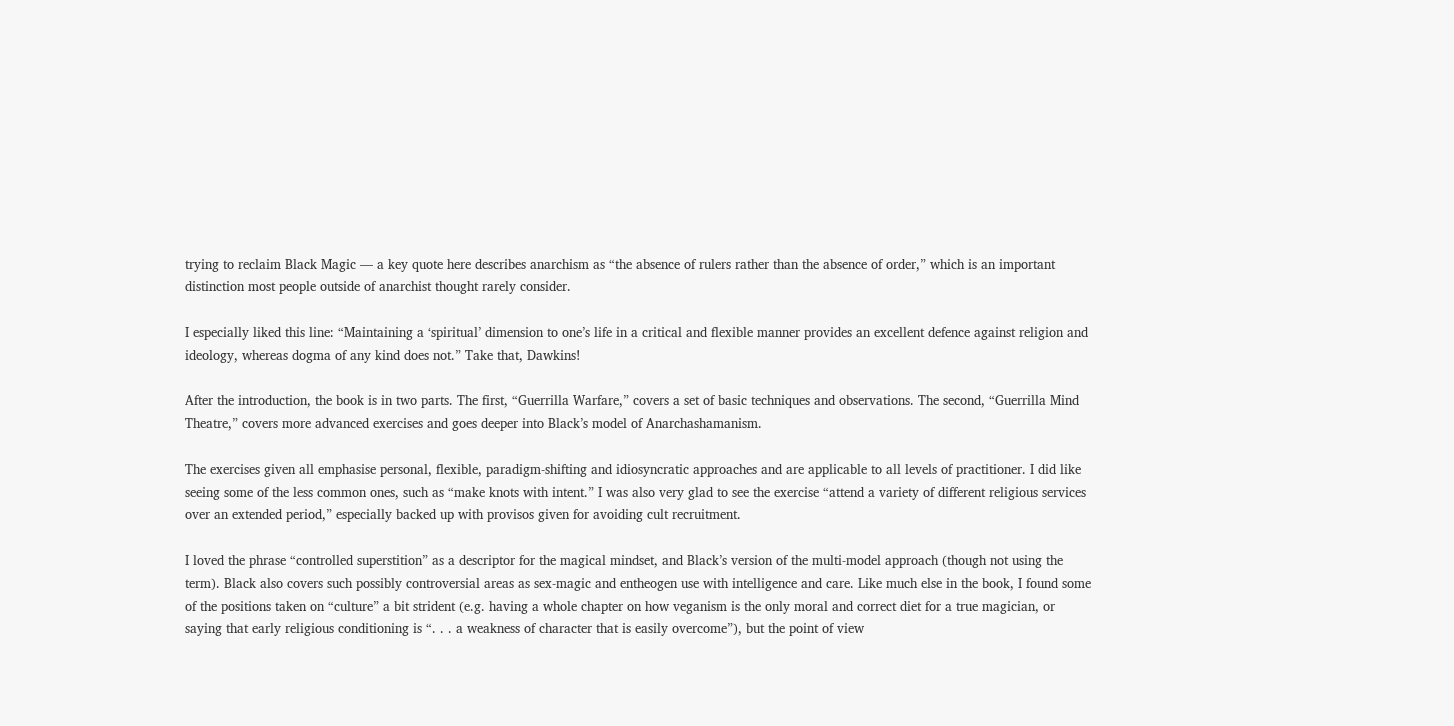trying to reclaim Black Magic — a key quote here describes anarchism as “the absence of rulers rather than the absence of order,” which is an important distinction most people outside of anarchist thought rarely consider.

I especially liked this line: “Maintaining a ‘spiritual’ dimension to one’s life in a critical and flexible manner provides an excellent defence against religion and ideology, whereas dogma of any kind does not.” Take that, Dawkins!

After the introduction, the book is in two parts. The first, “Guerrilla Warfare,” covers a set of basic techniques and observations. The second, “Guerrilla Mind Theatre,” covers more advanced exercises and goes deeper into Black’s model of Anarchashamanism.

The exercises given all emphasise personal, flexible, paradigm-shifting and idiosyncratic approaches and are applicable to all levels of practitioner. I did like seeing some of the less common ones, such as “make knots with intent.” I was also very glad to see the exercise “attend a variety of different religious services over an extended period,” especially backed up with provisos given for avoiding cult recruitment.

I loved the phrase “controlled superstition” as a descriptor for the magical mindset, and Black’s version of the multi-model approach (though not using the term). Black also covers such possibly controversial areas as sex-magic and entheogen use with intelligence and care. Like much else in the book, I found some of the positions taken on “culture” a bit strident (e.g. having a whole chapter on how veganism is the only moral and correct diet for a true magician, or saying that early religious conditioning is “. . . a weakness of character that is easily overcome”), but the point of view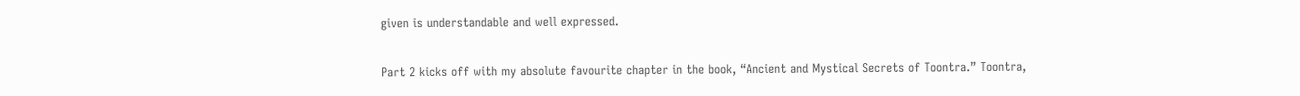given is understandable and well expressed.

Part 2 kicks off with my absolute favourite chapter in the book, “Ancient and Mystical Secrets of Toontra.” Toontra,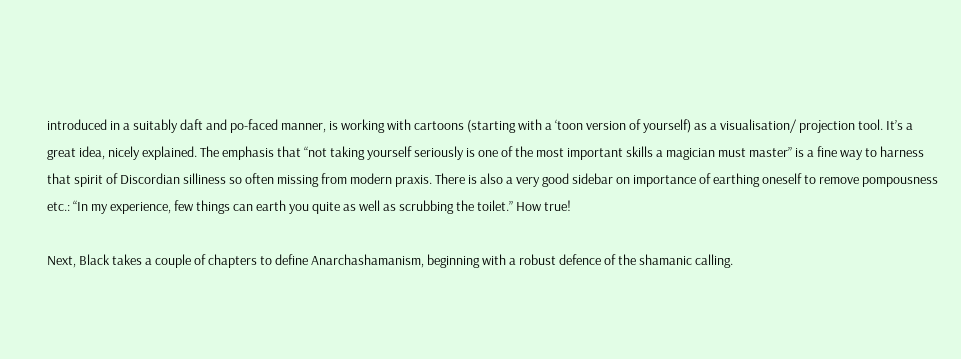introduced in a suitably daft and po-faced manner, is working with cartoons (starting with a ‘toon version of yourself) as a visualisation/ projection tool. It’s a great idea, nicely explained. The emphasis that “not taking yourself seriously is one of the most important skills a magician must master” is a fine way to harness that spirit of Discordian silliness so often missing from modern praxis. There is also a very good sidebar on importance of earthing oneself to remove pompousness etc.: “In my experience, few things can earth you quite as well as scrubbing the toilet.” How true!

Next, Black takes a couple of chapters to define Anarchashamanism, beginning with a robust defence of the shamanic calling.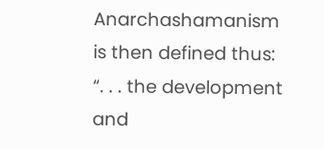Anarchashamanism is then defined thus: “. . . the development and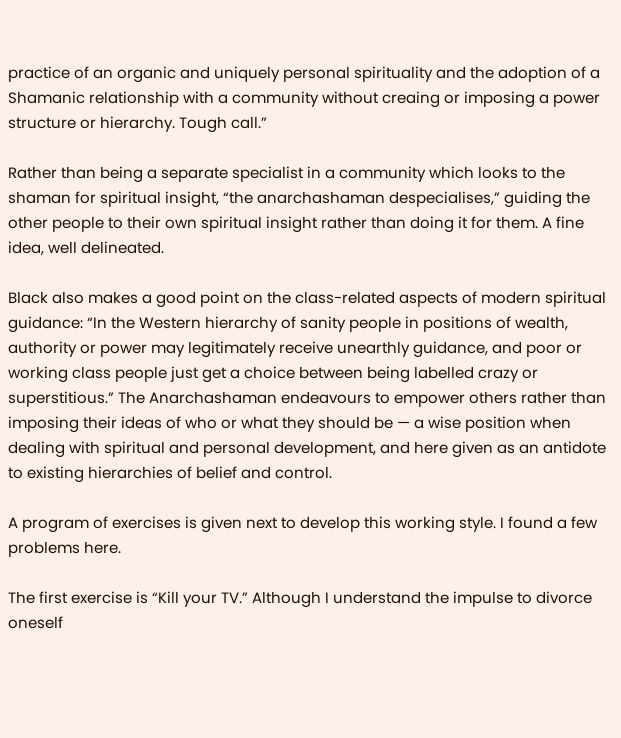practice of an organic and uniquely personal spirituality and the adoption of a Shamanic relationship with a community without creaing or imposing a power structure or hierarchy. Tough call.”

Rather than being a separate specialist in a community which looks to the shaman for spiritual insight, “the anarchashaman despecialises,” guiding the other people to their own spiritual insight rather than doing it for them. A fine idea, well delineated.

Black also makes a good point on the class-related aspects of modern spiritual guidance: “In the Western hierarchy of sanity people in positions of wealth, authority or power may legitimately receive unearthly guidance, and poor or working class people just get a choice between being labelled crazy or superstitious.” The Anarchashaman endeavours to empower others rather than imposing their ideas of who or what they should be — a wise position when dealing with spiritual and personal development, and here given as an antidote to existing hierarchies of belief and control.

A program of exercises is given next to develop this working style. I found a few problems here.

The first exercise is “Kill your TV.” Although I understand the impulse to divorce oneself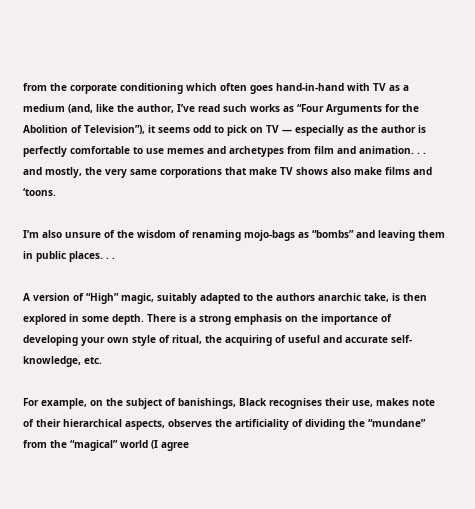from the corporate conditioning which often goes hand-in-hand with TV as a medium (and, like the author, I’ve read such works as “Four Arguments for the Abolition of Television”), it seems odd to pick on TV — especially as the author is perfectly comfortable to use memes and archetypes from film and animation. . . and mostly, the very same corporations that make TV shows also make films and ‘toons.

I’m also unsure of the wisdom of renaming mojo-bags as “bombs” and leaving them in public places. . .

A version of “High” magic, suitably adapted to the authors anarchic take, is then explored in some depth. There is a strong emphasis on the importance of developing your own style of ritual, the acquiring of useful and accurate self-knowledge, etc.

For example, on the subject of banishings, Black recognises their use, makes note of their hierarchical aspects, observes the artificiality of dividing the “mundane” from the “magical” world (I agree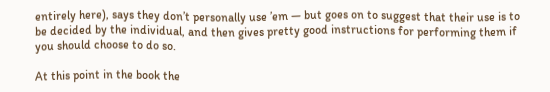entirely here), says they don’t personally use ’em — but goes on to suggest that their use is to be decided by the individual, and then gives pretty good instructions for performing them if you should choose to do so.

At this point in the book the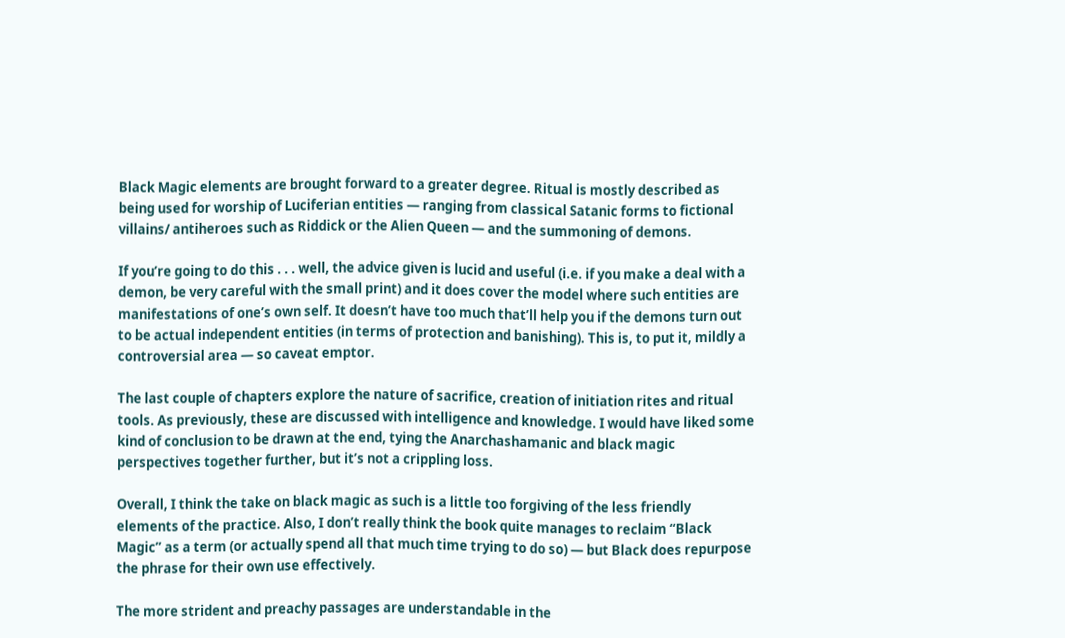Black Magic elements are brought forward to a greater degree. Ritual is mostly described as being used for worship of Luciferian entities — ranging from classical Satanic forms to fictional villains/ antiheroes such as Riddick or the Alien Queen — and the summoning of demons.

If you’re going to do this . . . well, the advice given is lucid and useful (i.e. if you make a deal with a demon, be very careful with the small print) and it does cover the model where such entities are manifestations of one’s own self. It doesn’t have too much that’ll help you if the demons turn out to be actual independent entities (in terms of protection and banishing). This is, to put it, mildly a controversial area — so caveat emptor.

The last couple of chapters explore the nature of sacrifice, creation of initiation rites and ritual tools. As previously, these are discussed with intelligence and knowledge. I would have liked some kind of conclusion to be drawn at the end, tying the Anarchashamanic and black magic perspectives together further, but it’s not a crippling loss.

Overall, I think the take on black magic as such is a little too forgiving of the less friendly elements of the practice. Also, I don’t really think the book quite manages to reclaim “Black Magic” as a term (or actually spend all that much time trying to do so) — but Black does repurpose the phrase for their own use effectively.

The more strident and preachy passages are understandable in the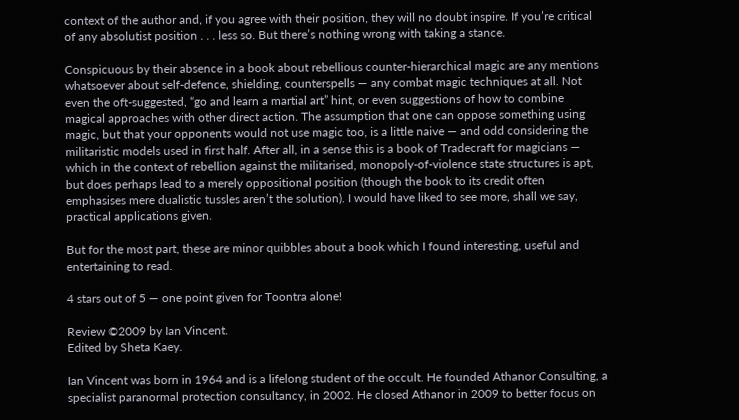context of the author and, if you agree with their position, they will no doubt inspire. If you’re critical of any absolutist position . . . less so. But there’s nothing wrong with taking a stance.

Conspicuous by their absence in a book about rebellious counter-hierarchical magic are any mentions whatsoever about self-defence, shielding, counterspells — any combat magic techniques at all. Not even the oft-suggested, “go and learn a martial art” hint, or even suggestions of how to combine magical approaches with other direct action. The assumption that one can oppose something using magic, but that your opponents would not use magic too, is a little naive — and odd considering the militaristic models used in first half. After all, in a sense this is a book of Tradecraft for magicians — which in the context of rebellion against the militarised, monopoly-of-violence state structures is apt, but does perhaps lead to a merely oppositional position (though the book to its credit often emphasises mere dualistic tussles aren’t the solution). I would have liked to see more, shall we say, practical applications given.

But for the most part, these are minor quibbles about a book which I found interesting, useful and entertaining to read.

4 stars out of 5 — one point given for Toontra alone!

Review ©2009 by Ian Vincent.
Edited by Sheta Kaey.

Ian Vincent was born in 1964 and is a lifelong student of the occult. He founded Athanor Consulting, a specialist paranormal protection consultancy, in 2002. He closed Athanor in 2009 to better focus on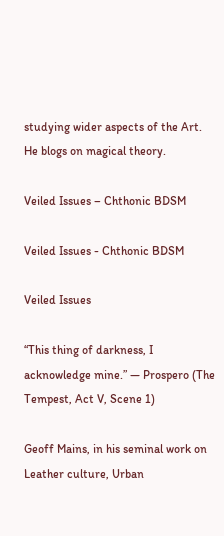studying wider aspects of the Art. He blogs on magical theory.

Veiled Issues – Chthonic BDSM

Veiled Issues - Chthonic BDSM

Veiled Issues

“This thing of darkness, I acknowledge mine.” — Prospero (The Tempest, Act V, Scene 1)

Geoff Mains, in his seminal work on Leather culture, Urban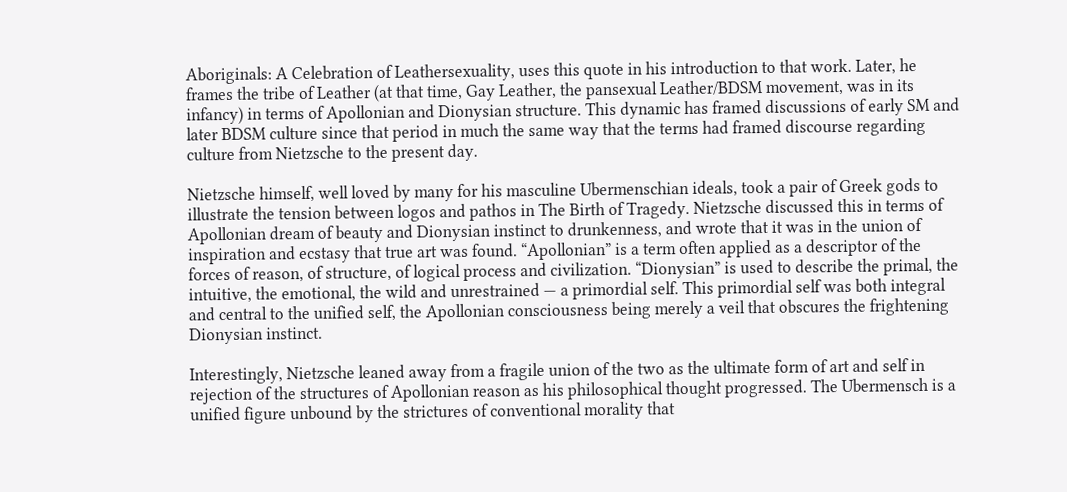Aboriginals: A Celebration of Leathersexuality, uses this quote in his introduction to that work. Later, he frames the tribe of Leather (at that time, Gay Leather, the pansexual Leather/BDSM movement, was in its infancy) in terms of Apollonian and Dionysian structure. This dynamic has framed discussions of early SM and later BDSM culture since that period in much the same way that the terms had framed discourse regarding culture from Nietzsche to the present day.

Nietzsche himself, well loved by many for his masculine Ubermenschian ideals, took a pair of Greek gods to illustrate the tension between logos and pathos in The Birth of Tragedy. Nietzsche discussed this in terms of Apollonian dream of beauty and Dionysian instinct to drunkenness, and wrote that it was in the union of inspiration and ecstasy that true art was found. “Apollonian” is a term often applied as a descriptor of the forces of reason, of structure, of logical process and civilization. “Dionysian” is used to describe the primal, the intuitive, the emotional, the wild and unrestrained — a primordial self. This primordial self was both integral and central to the unified self, the Apollonian consciousness being merely a veil that obscures the frightening Dionysian instinct.

Interestingly, Nietzsche leaned away from a fragile union of the two as the ultimate form of art and self in rejection of the structures of Apollonian reason as his philosophical thought progressed. The Ubermensch is a unified figure unbound by the strictures of conventional morality that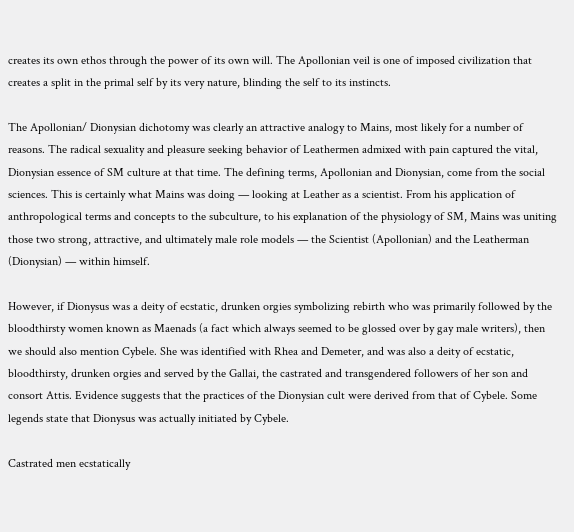creates its own ethos through the power of its own will. The Apollonian veil is one of imposed civilization that creates a split in the primal self by its very nature, blinding the self to its instincts.

The Apollonian/ Dionysian dichotomy was clearly an attractive analogy to Mains, most likely for a number of reasons. The radical sexuality and pleasure seeking behavior of Leathermen admixed with pain captured the vital, Dionysian essence of SM culture at that time. The defining terms, Apollonian and Dionysian, come from the social sciences. This is certainly what Mains was doing — looking at Leather as a scientist. From his application of anthropological terms and concepts to the subculture, to his explanation of the physiology of SM, Mains was uniting those two strong, attractive, and ultimately male role models — the Scientist (Apollonian) and the Leatherman (Dionysian) — within himself.

However, if Dionysus was a deity of ecstatic, drunken orgies symbolizing rebirth who was primarily followed by the bloodthirsty women known as Maenads (a fact which always seemed to be glossed over by gay male writers), then we should also mention Cybele. She was identified with Rhea and Demeter, and was also a deity of ecstatic, bloodthirsty, drunken orgies and served by the Gallai, the castrated and transgendered followers of her son and consort Attis. Evidence suggests that the practices of the Dionysian cult were derived from that of Cybele. Some legends state that Dionysus was actually initiated by Cybele.

Castrated men ecstatically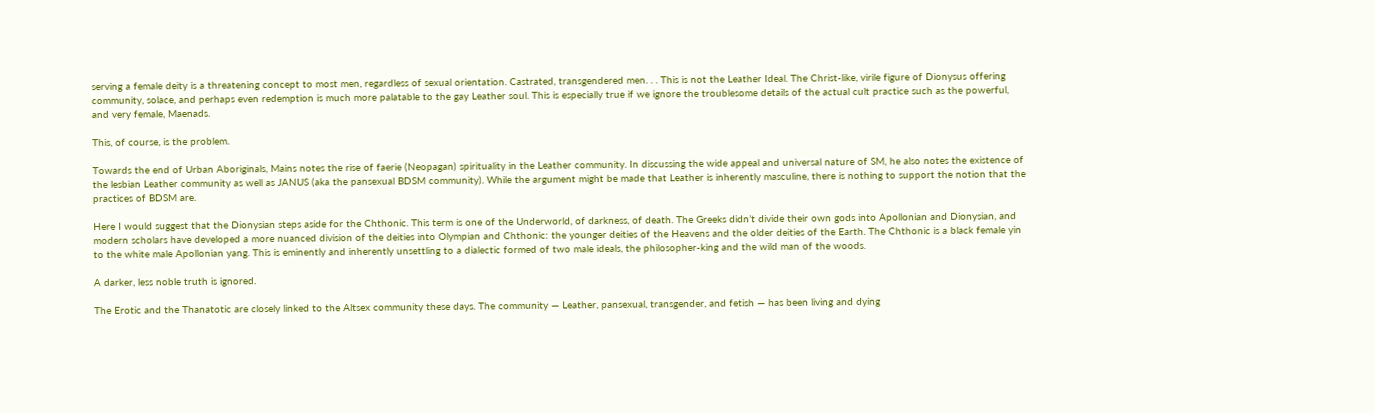serving a female deity is a threatening concept to most men, regardless of sexual orientation. Castrated, transgendered men. . . This is not the Leather Ideal. The Christ-like, virile figure of Dionysus offering community, solace, and perhaps even redemption is much more palatable to the gay Leather soul. This is especially true if we ignore the troublesome details of the actual cult practice such as the powerful, and very female, Maenads.

This, of course, is the problem.

Towards the end of Urban Aboriginals, Mains notes the rise of faerie (Neopagan) spirituality in the Leather community. In discussing the wide appeal and universal nature of SM, he also notes the existence of the lesbian Leather community as well as JANUS (aka the pansexual BDSM community). While the argument might be made that Leather is inherently masculine, there is nothing to support the notion that the practices of BDSM are.

Here I would suggest that the Dionysian steps aside for the Chthonic. This term is one of the Underworld, of darkness, of death. The Greeks didn’t divide their own gods into Apollonian and Dionysian, and modern scholars have developed a more nuanced division of the deities into Olympian and Chthonic: the younger deities of the Heavens and the older deities of the Earth. The Chthonic is a black female yin to the white male Apollonian yang. This is eminently and inherently unsettling to a dialectic formed of two male ideals, the philosopher-king and the wild man of the woods.

A darker, less noble truth is ignored.

The Erotic and the Thanatotic are closely linked to the Altsex community these days. The community — Leather, pansexual, transgender, and fetish — has been living and dying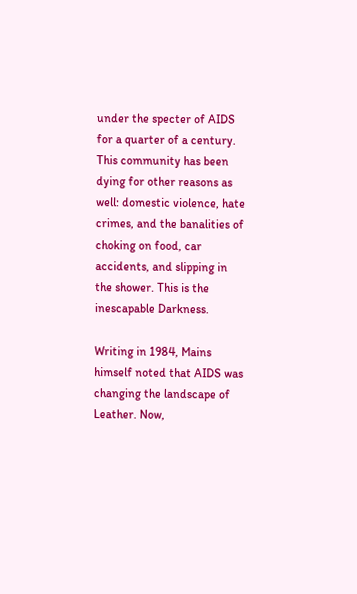under the specter of AIDS for a quarter of a century. This community has been dying for other reasons as well: domestic violence, hate crimes, and the banalities of choking on food, car accidents, and slipping in the shower. This is the inescapable Darkness.

Writing in 1984, Mains himself noted that AIDS was changing the landscape of Leather. Now,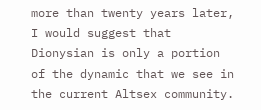more than twenty years later, I would suggest that Dionysian is only a portion of the dynamic that we see in the current Altsex community.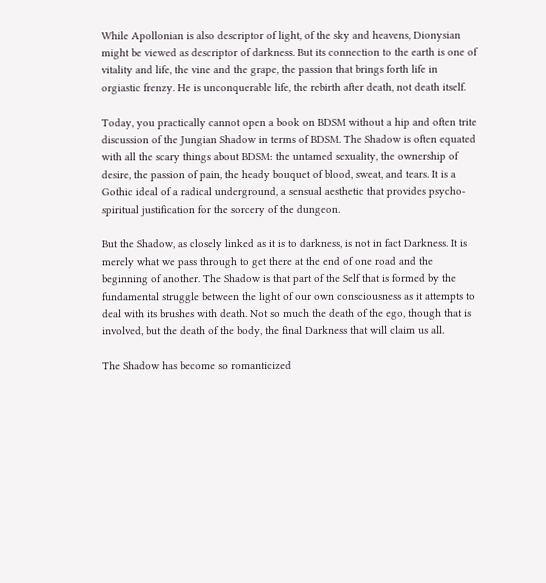While Apollonian is also descriptor of light, of the sky and heavens, Dionysian might be viewed as descriptor of darkness. But its connection to the earth is one of vitality and life, the vine and the grape, the passion that brings forth life in orgiastic frenzy. He is unconquerable life, the rebirth after death, not death itself.

Today, you practically cannot open a book on BDSM without a hip and often trite discussion of the Jungian Shadow in terms of BDSM. The Shadow is often equated with all the scary things about BDSM: the untamed sexuality, the ownership of desire, the passion of pain, the heady bouquet of blood, sweat, and tears. It is a Gothic ideal of a radical underground, a sensual aesthetic that provides psycho-spiritual justification for the sorcery of the dungeon.

But the Shadow, as closely linked as it is to darkness, is not in fact Darkness. It is merely what we pass through to get there at the end of one road and the beginning of another. The Shadow is that part of the Self that is formed by the fundamental struggle between the light of our own consciousness as it attempts to deal with its brushes with death. Not so much the death of the ego, though that is involved, but the death of the body, the final Darkness that will claim us all.

The Shadow has become so romanticized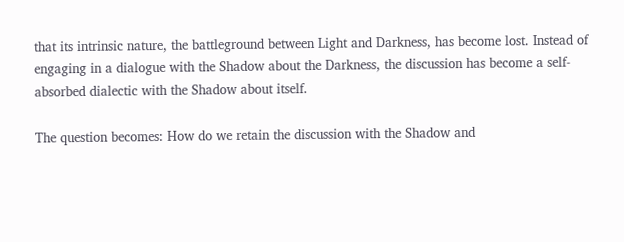that its intrinsic nature, the battleground between Light and Darkness, has become lost. Instead of engaging in a dialogue with the Shadow about the Darkness, the discussion has become a self-absorbed dialectic with the Shadow about itself.

The question becomes: How do we retain the discussion with the Shadow and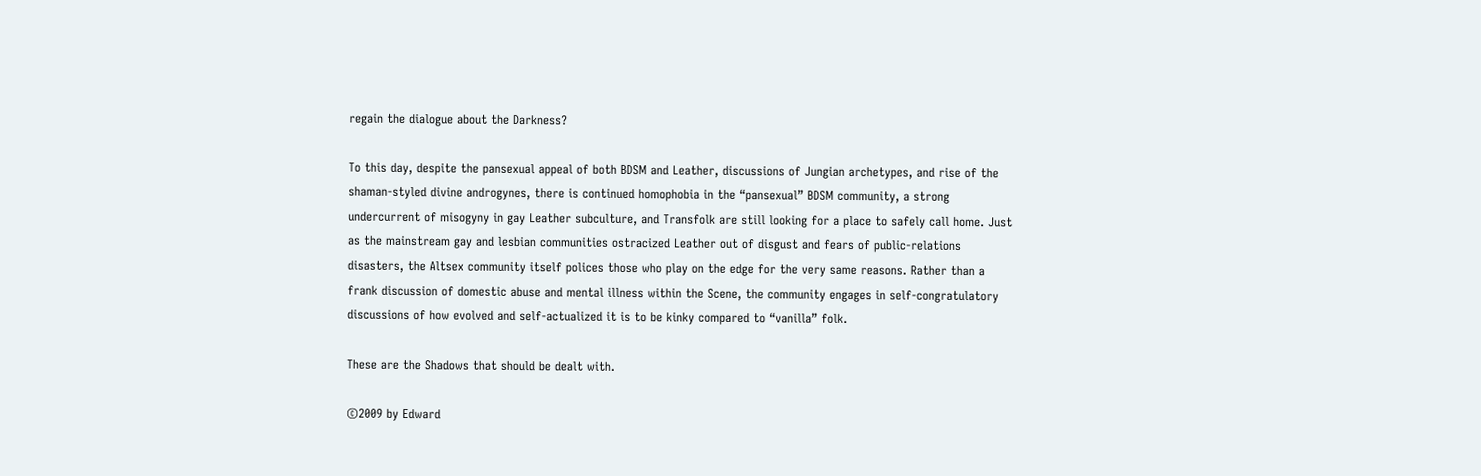regain the dialogue about the Darkness?

To this day, despite the pansexual appeal of both BDSM and Leather, discussions of Jungian archetypes, and rise of the shaman-styled divine androgynes, there is continued homophobia in the “pansexual” BDSM community, a strong undercurrent of misogyny in gay Leather subculture, and Transfolk are still looking for a place to safely call home. Just as the mainstream gay and lesbian communities ostracized Leather out of disgust and fears of public-relations disasters, the Altsex community itself polices those who play on the edge for the very same reasons. Rather than a frank discussion of domestic abuse and mental illness within the Scene, the community engages in self-congratulatory discussions of how evolved and self-actualized it is to be kinky compared to “vanilla” folk.

These are the Shadows that should be dealt with.

©2009 by Edward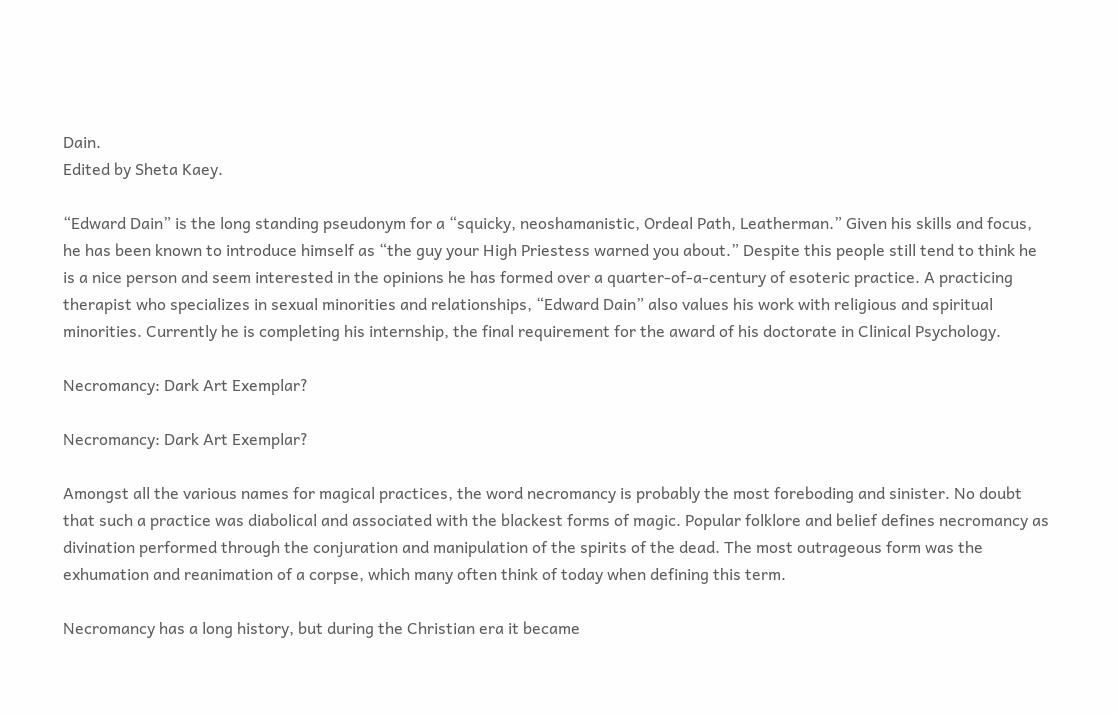Dain.
Edited by Sheta Kaey.

“Edward Dain” is the long standing pseudonym for a “squicky, neoshamanistic, Ordeal Path, Leatherman.” Given his skills and focus, he has been known to introduce himself as “the guy your High Priestess warned you about.” Despite this people still tend to think he is a nice person and seem interested in the opinions he has formed over a quarter-of-a-century of esoteric practice. A practicing therapist who specializes in sexual minorities and relationships, “Edward Dain” also values his work with religious and spiritual minorities. Currently he is completing his internship, the final requirement for the award of his doctorate in Clinical Psychology.

Necromancy: Dark Art Exemplar?

Necromancy: Dark Art Exemplar?

Amongst all the various names for magical practices, the word necromancy is probably the most foreboding and sinister. No doubt that such a practice was diabolical and associated with the blackest forms of magic. Popular folklore and belief defines necromancy as divination performed through the conjuration and manipulation of the spirits of the dead. The most outrageous form was the exhumation and reanimation of a corpse, which many often think of today when defining this term.

Necromancy has a long history, but during the Christian era it became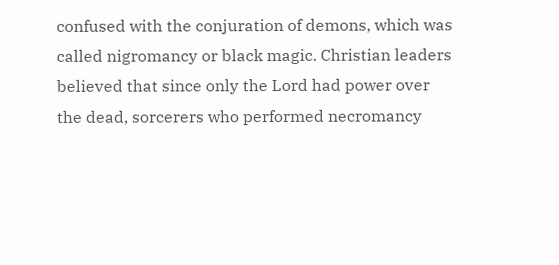confused with the conjuration of demons, which was called nigromancy or black magic. Christian leaders believed that since only the Lord had power over the dead, sorcerers who performed necromancy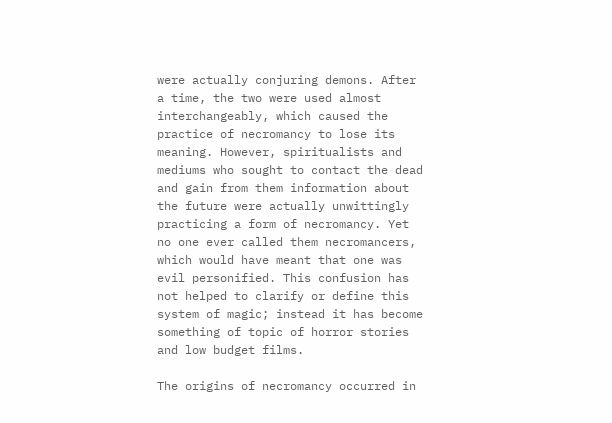were actually conjuring demons. After a time, the two were used almost interchangeably, which caused the practice of necromancy to lose its meaning. However, spiritualists and mediums who sought to contact the dead and gain from them information about the future were actually unwittingly practicing a form of necromancy. Yet no one ever called them necromancers, which would have meant that one was evil personified. This confusion has not helped to clarify or define this system of magic; instead it has become something of topic of horror stories and low budget films.

The origins of necromancy occurred in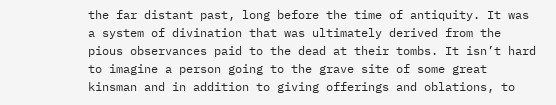the far distant past, long before the time of antiquity. It was a system of divination that was ultimately derived from the pious observances paid to the dead at their tombs. It isn’t hard to imagine a person going to the grave site of some great kinsman and in addition to giving offerings and oblations, to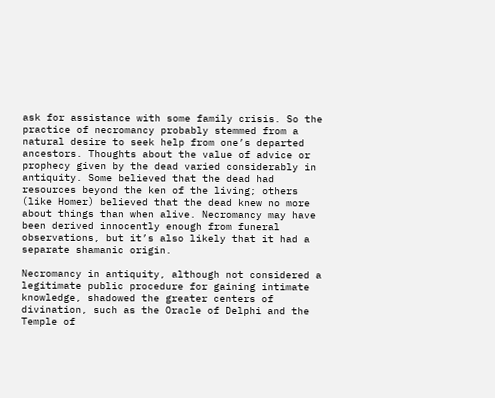ask for assistance with some family crisis. So the practice of necromancy probably stemmed from a natural desire to seek help from one’s departed ancestors. Thoughts about the value of advice or prophecy given by the dead varied considerably in antiquity. Some believed that the dead had resources beyond the ken of the living; others (like Homer) believed that the dead knew no more about things than when alive. Necromancy may have been derived innocently enough from funeral observations, but it’s also likely that it had a separate shamanic origin.

Necromancy in antiquity, although not considered a legitimate public procedure for gaining intimate knowledge, shadowed the greater centers of divination, such as the Oracle of Delphi and the Temple of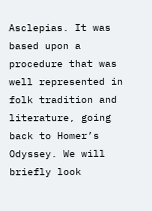Asclepias. It was based upon a procedure that was well represented in folk tradition and literature, going back to Homer’s Odyssey. We will briefly look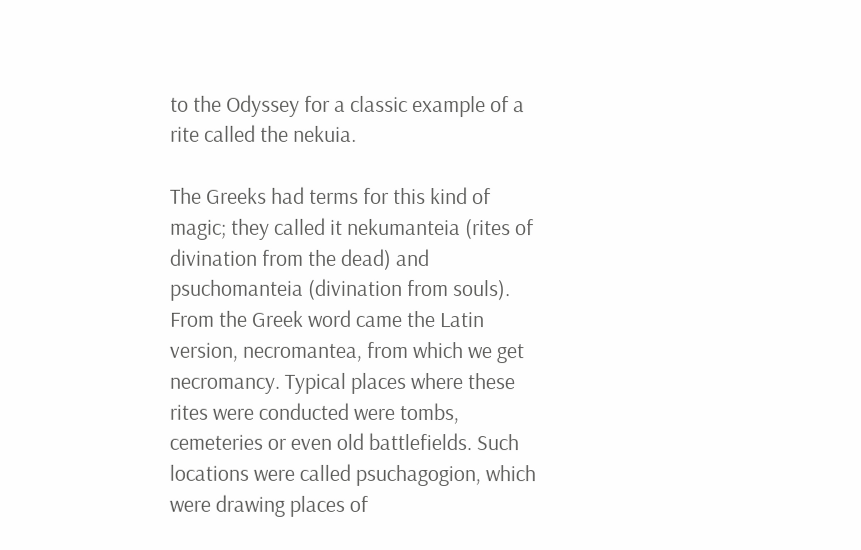to the Odyssey for a classic example of a rite called the nekuia.

The Greeks had terms for this kind of magic; they called it nekumanteia (rites of divination from the dead) and psuchomanteia (divination from souls). From the Greek word came the Latin version, necromantea, from which we get necromancy. Typical places where these rites were conducted were tombs, cemeteries or even old battlefields. Such locations were called psuchagogion, which were drawing places of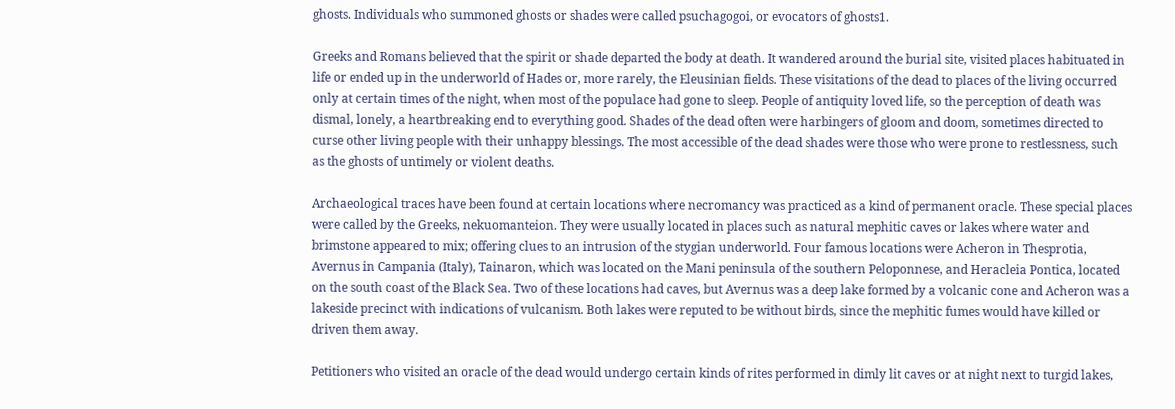ghosts. Individuals who summoned ghosts or shades were called psuchagogoi, or evocators of ghosts1.

Greeks and Romans believed that the spirit or shade departed the body at death. It wandered around the burial site, visited places habituated in life or ended up in the underworld of Hades or, more rarely, the Eleusinian fields. These visitations of the dead to places of the living occurred only at certain times of the night, when most of the populace had gone to sleep. People of antiquity loved life, so the perception of death was dismal, lonely, a heartbreaking end to everything good. Shades of the dead often were harbingers of gloom and doom, sometimes directed to curse other living people with their unhappy blessings. The most accessible of the dead shades were those who were prone to restlessness, such as the ghosts of untimely or violent deaths.

Archaeological traces have been found at certain locations where necromancy was practiced as a kind of permanent oracle. These special places were called by the Greeks, nekuomanteion. They were usually located in places such as natural mephitic caves or lakes where water and brimstone appeared to mix; offering clues to an intrusion of the stygian underworld. Four famous locations were Acheron in Thesprotia, Avernus in Campania (Italy), Tainaron, which was located on the Mani peninsula of the southern Peloponnese, and Heracleia Pontica, located on the south coast of the Black Sea. Two of these locations had caves, but Avernus was a deep lake formed by a volcanic cone and Acheron was a lakeside precinct with indications of vulcanism. Both lakes were reputed to be without birds, since the mephitic fumes would have killed or driven them away.

Petitioners who visited an oracle of the dead would undergo certain kinds of rites performed in dimly lit caves or at night next to turgid lakes,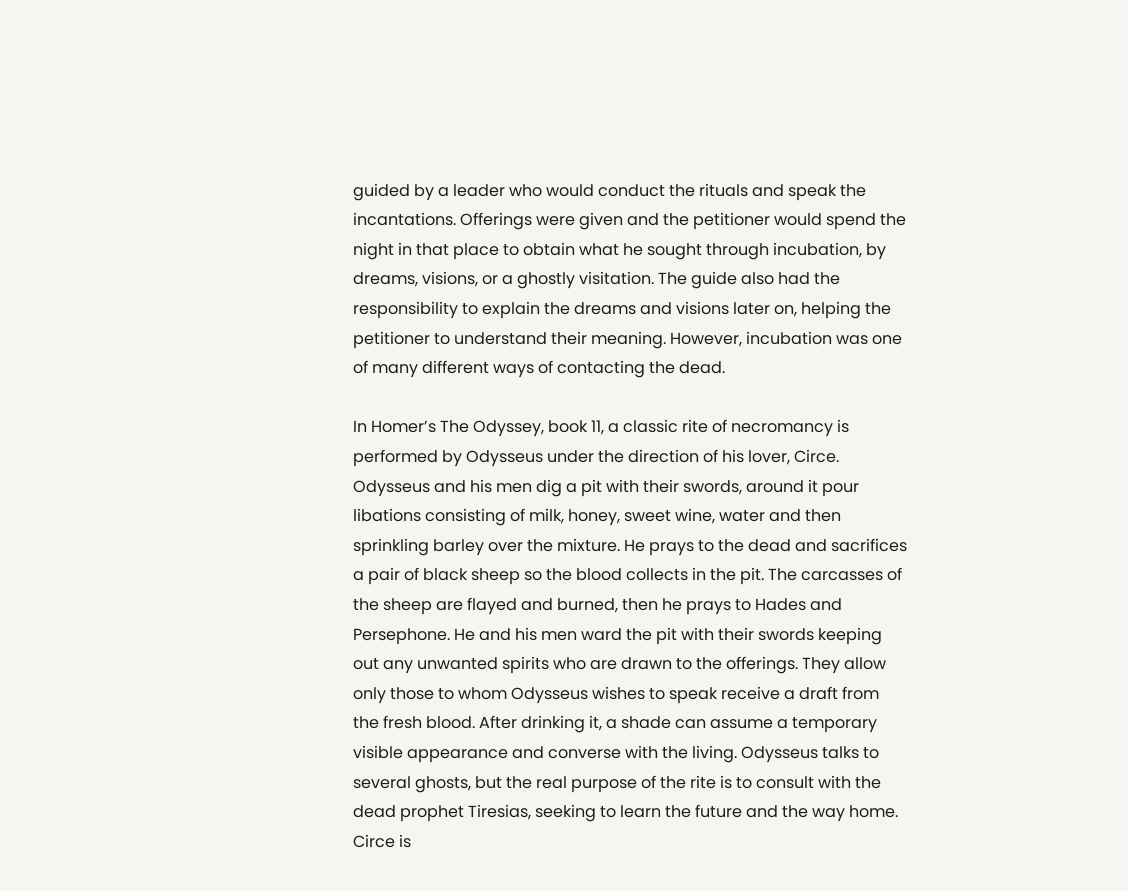guided by a leader who would conduct the rituals and speak the incantations. Offerings were given and the petitioner would spend the night in that place to obtain what he sought through incubation, by dreams, visions, or a ghostly visitation. The guide also had the responsibility to explain the dreams and visions later on, helping the petitioner to understand their meaning. However, incubation was one of many different ways of contacting the dead.

In Homer’s The Odyssey, book 11, a classic rite of necromancy is performed by Odysseus under the direction of his lover, Circe. Odysseus and his men dig a pit with their swords, around it pour libations consisting of milk, honey, sweet wine, water and then sprinkling barley over the mixture. He prays to the dead and sacrifices a pair of black sheep so the blood collects in the pit. The carcasses of the sheep are flayed and burned, then he prays to Hades and Persephone. He and his men ward the pit with their swords keeping out any unwanted spirits who are drawn to the offerings. They allow only those to whom Odysseus wishes to speak receive a draft from the fresh blood. After drinking it, a shade can assume a temporary visible appearance and converse with the living. Odysseus talks to several ghosts, but the real purpose of the rite is to consult with the dead prophet Tiresias, seeking to learn the future and the way home. Circe is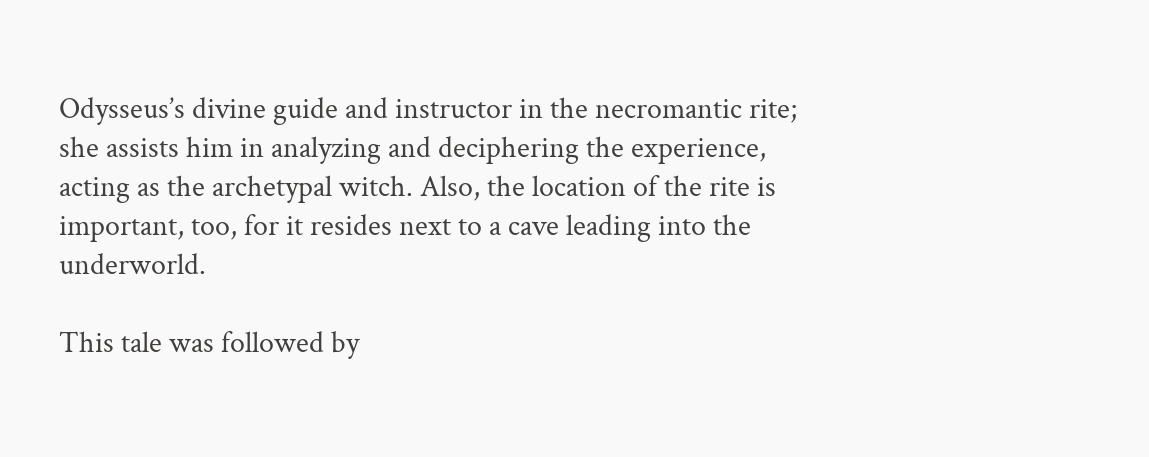Odysseus’s divine guide and instructor in the necromantic rite; she assists him in analyzing and deciphering the experience, acting as the archetypal witch. Also, the location of the rite is important, too, for it resides next to a cave leading into the underworld.

This tale was followed by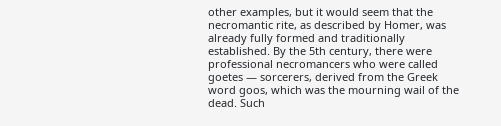other examples, but it would seem that the necromantic rite, as described by Homer, was already fully formed and traditionally established. By the 5th century, there were professional necromancers who were called goetes — sorcerers, derived from the Greek word goos, which was the mourning wail of the dead. Such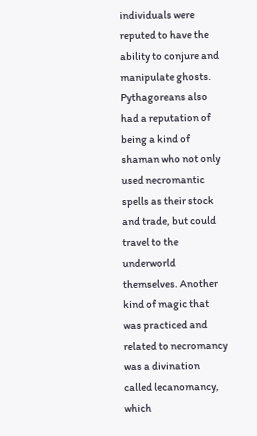individuals were reputed to have the ability to conjure and manipulate ghosts. Pythagoreans also had a reputation of being a kind of shaman who not only used necromantic spells as their stock and trade, but could travel to the underworld themselves. Another kind of magic that was practiced and related to necromancy was a divination called lecanomancy, which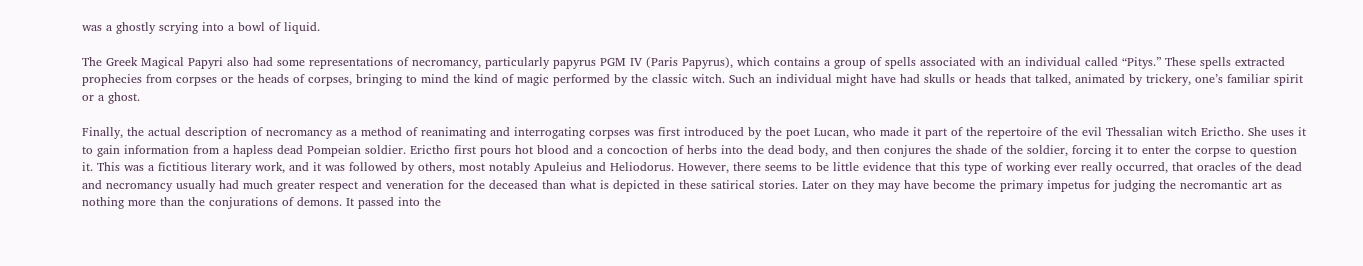was a ghostly scrying into a bowl of liquid.

The Greek Magical Papyri also had some representations of necromancy, particularly papyrus PGM IV (Paris Papyrus), which contains a group of spells associated with an individual called “Pitys.” These spells extracted prophecies from corpses or the heads of corpses, bringing to mind the kind of magic performed by the classic witch. Such an individual might have had skulls or heads that talked, animated by trickery, one’s familiar spirit or a ghost.

Finally, the actual description of necromancy as a method of reanimating and interrogating corpses was first introduced by the poet Lucan, who made it part of the repertoire of the evil Thessalian witch Erictho. She uses it to gain information from a hapless dead Pompeian soldier. Erictho first pours hot blood and a concoction of herbs into the dead body, and then conjures the shade of the soldier, forcing it to enter the corpse to question it. This was a fictitious literary work, and it was followed by others, most notably Apuleius and Heliodorus. However, there seems to be little evidence that this type of working ever really occurred, that oracles of the dead and necromancy usually had much greater respect and veneration for the deceased than what is depicted in these satirical stories. Later on they may have become the primary impetus for judging the necromantic art as nothing more than the conjurations of demons. It passed into the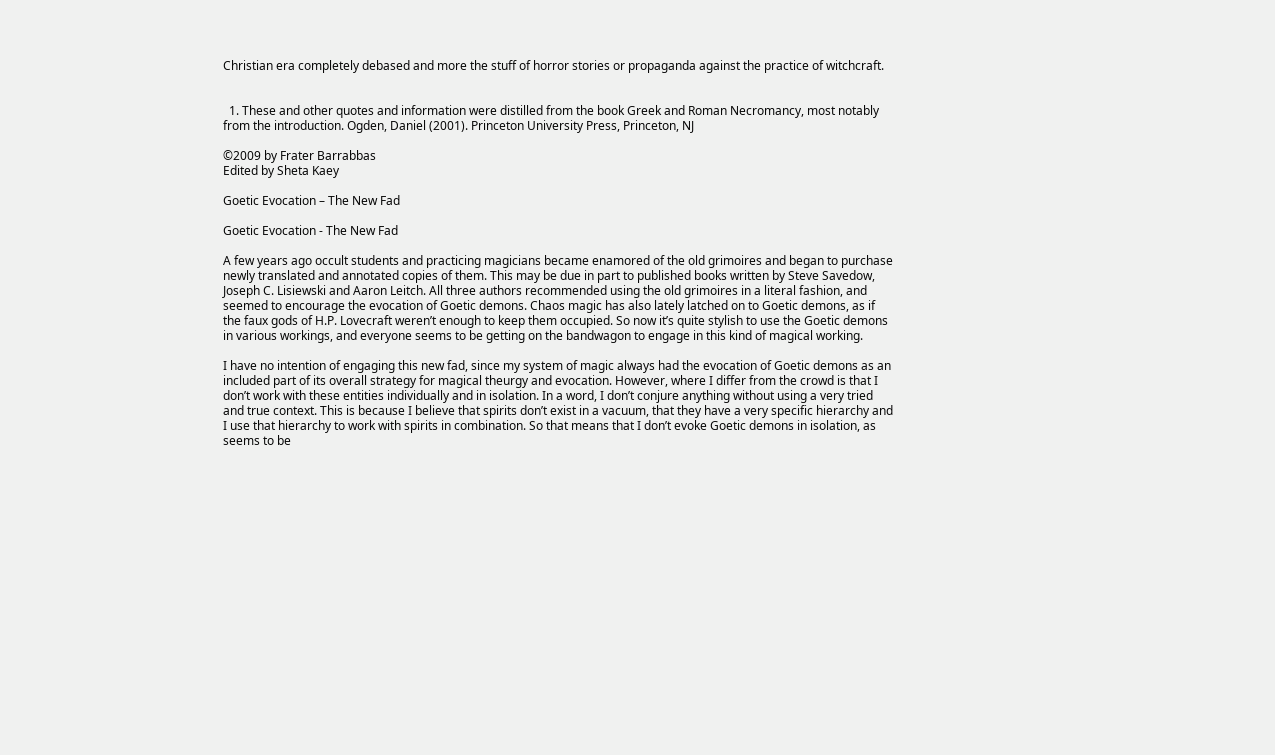Christian era completely debased and more the stuff of horror stories or propaganda against the practice of witchcraft.


  1. These and other quotes and information were distilled from the book Greek and Roman Necromancy, most notably from the introduction. Ogden, Daniel (2001). Princeton University Press, Princeton, NJ

©2009 by Frater Barrabbas
Edited by Sheta Kaey

Goetic Evocation – The New Fad

Goetic Evocation - The New Fad

A few years ago occult students and practicing magicians became enamored of the old grimoires and began to purchase newly translated and annotated copies of them. This may be due in part to published books written by Steve Savedow, Joseph C. Lisiewski and Aaron Leitch. All three authors recommended using the old grimoires in a literal fashion, and seemed to encourage the evocation of Goetic demons. Chaos magic has also lately latched on to Goetic demons, as if the faux gods of H.P. Lovecraft weren’t enough to keep them occupied. So now it’s quite stylish to use the Goetic demons in various workings, and everyone seems to be getting on the bandwagon to engage in this kind of magical working.

I have no intention of engaging this new fad, since my system of magic always had the evocation of Goetic demons as an included part of its overall strategy for magical theurgy and evocation. However, where I differ from the crowd is that I don’t work with these entities individually and in isolation. In a word, I don’t conjure anything without using a very tried and true context. This is because I believe that spirits don’t exist in a vacuum, that they have a very specific hierarchy and I use that hierarchy to work with spirits in combination. So that means that I don’t evoke Goetic demons in isolation, as seems to be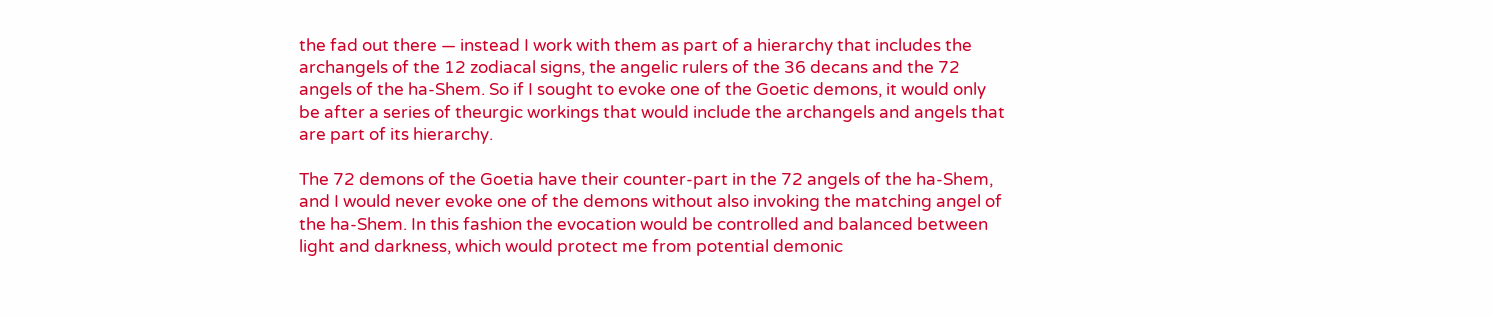the fad out there — instead I work with them as part of a hierarchy that includes the archangels of the 12 zodiacal signs, the angelic rulers of the 36 decans and the 72 angels of the ha-Shem. So if I sought to evoke one of the Goetic demons, it would only be after a series of theurgic workings that would include the archangels and angels that are part of its hierarchy.

The 72 demons of the Goetia have their counter-part in the 72 angels of the ha-Shem, and I would never evoke one of the demons without also invoking the matching angel of the ha-Shem. In this fashion the evocation would be controlled and balanced between light and darkness, which would protect me from potential demonic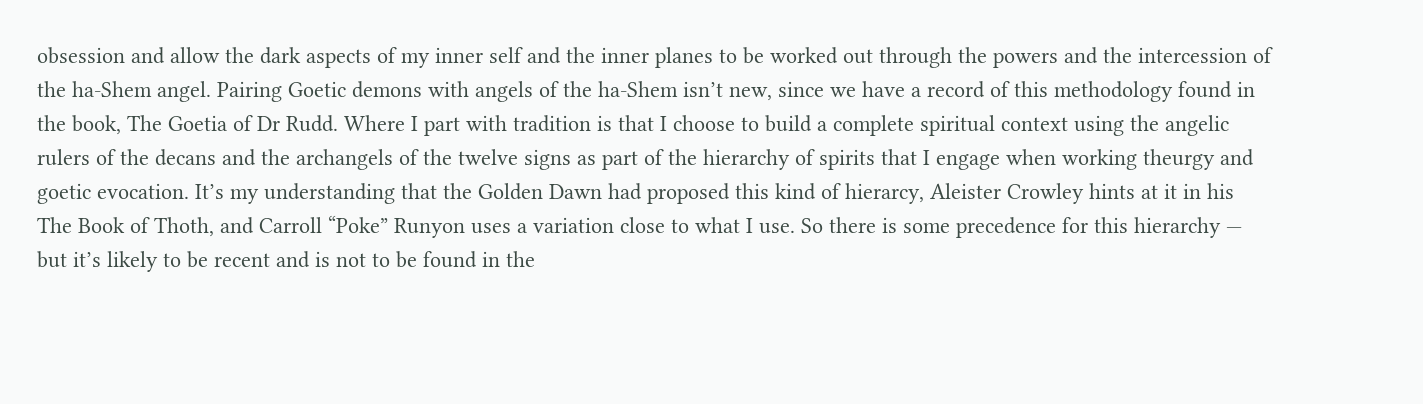obsession and allow the dark aspects of my inner self and the inner planes to be worked out through the powers and the intercession of the ha-Shem angel. Pairing Goetic demons with angels of the ha-Shem isn’t new, since we have a record of this methodology found in the book, The Goetia of Dr Rudd. Where I part with tradition is that I choose to build a complete spiritual context using the angelic rulers of the decans and the archangels of the twelve signs as part of the hierarchy of spirits that I engage when working theurgy and goetic evocation. It’s my understanding that the Golden Dawn had proposed this kind of hierarcy, Aleister Crowley hints at it in his The Book of Thoth, and Carroll “Poke” Runyon uses a variation close to what I use. So there is some precedence for this hierarchy — but it’s likely to be recent and is not to be found in the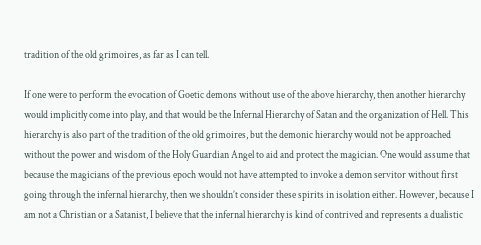tradition of the old grimoires, as far as I can tell.

If one were to perform the evocation of Goetic demons without use of the above hierarchy, then another hierarchy would implicitly come into play, and that would be the Infernal Hierarchy of Satan and the organization of Hell. This hierarchy is also part of the tradition of the old grimoires, but the demonic hierarchy would not be approached without the power and wisdom of the Holy Guardian Angel to aid and protect the magician. One would assume that because the magicians of the previous epoch would not have attempted to invoke a demon servitor without first going through the infernal hierarchy, then we shouldn’t consider these spirits in isolation either. However, because I am not a Christian or a Satanist, I believe that the infernal hierarchy is kind of contrived and represents a dualistic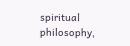spiritual philosophy,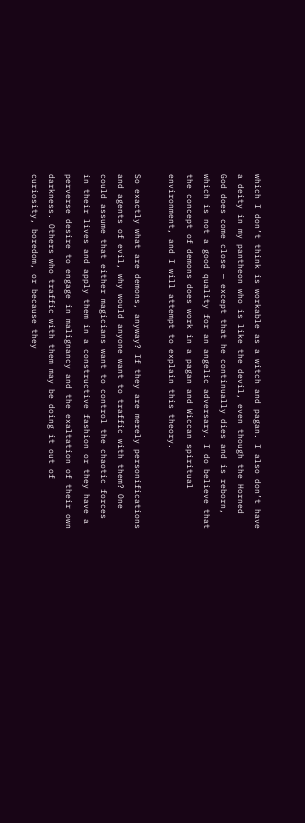which I don’t think is workable as a witch and pagan. I also don’t have a deity in my pantheon who is like the devil, even though the Horned God does come close — except that he continually dies and is reborn, which is not a good quality for an angelic adversary. I do believe that the concept of demons does work in a pagan and Wiccan spiritual environment, and I will attempt to explain this theory.

So exactly what are demons, anyway? If they are merely personifications and agents of evil, why would anyone want to traffic with them? One could assume that either magicians want to control the chaotic forces in their lives and apply them in a constructive fashion or they have a perverse desire to engage in malignancy and the exaltation of their own darkness. Others who traffic with them may be doing it out of curiosity, boredom, or because they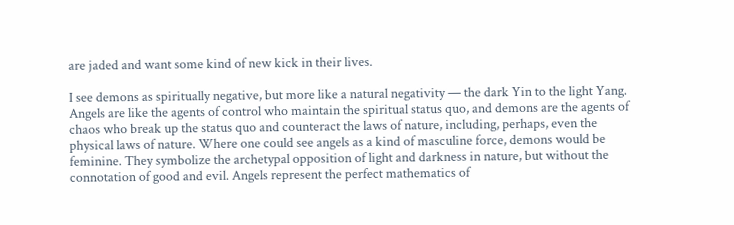are jaded and want some kind of new kick in their lives.

I see demons as spiritually negative, but more like a natural negativity — the dark Yin to the light Yang. Angels are like the agents of control who maintain the spiritual status quo, and demons are the agents of chaos who break up the status quo and counteract the laws of nature, including, perhaps, even the physical laws of nature. Where one could see angels as a kind of masculine force, demons would be feminine. They symbolize the archetypal opposition of light and darkness in nature, but without the connotation of good and evil. Angels represent the perfect mathematics of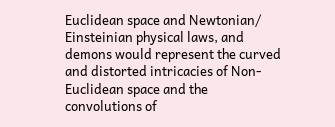Euclidean space and Newtonian/ Einsteinian physical laws, and demons would represent the curved and distorted intricacies of Non-Euclidean space and the convolutions of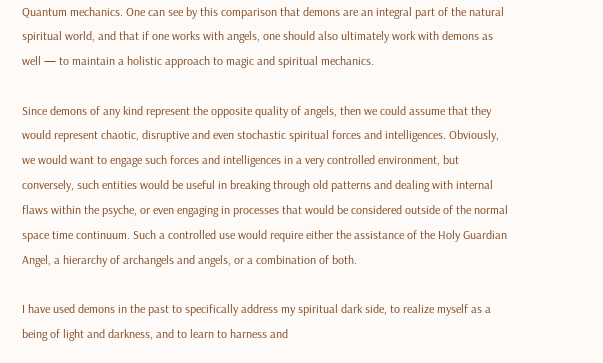Quantum mechanics. One can see by this comparison that demons are an integral part of the natural spiritual world, and that if one works with angels, one should also ultimately work with demons as well — to maintain a holistic approach to magic and spiritual mechanics.

Since demons of any kind represent the opposite quality of angels, then we could assume that they would represent chaotic, disruptive and even stochastic spiritual forces and intelligences. Obviously, we would want to engage such forces and intelligences in a very controlled environment, but conversely, such entities would be useful in breaking through old patterns and dealing with internal flaws within the psyche, or even engaging in processes that would be considered outside of the normal space time continuum. Such a controlled use would require either the assistance of the Holy Guardian Angel, a hierarchy of archangels and angels, or a combination of both.

I have used demons in the past to specifically address my spiritual dark side, to realize myself as a being of light and darkness, and to learn to harness and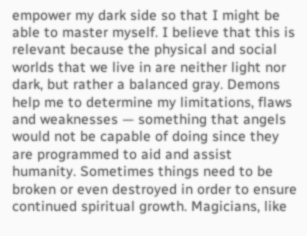empower my dark side so that I might be able to master myself. I believe that this is relevant because the physical and social worlds that we live in are neither light nor dark, but rather a balanced gray. Demons help me to determine my limitations, flaws and weaknesses — something that angels would not be capable of doing since they are programmed to aid and assist humanity. Sometimes things need to be broken or even destroyed in order to ensure continued spiritual growth. Magicians, like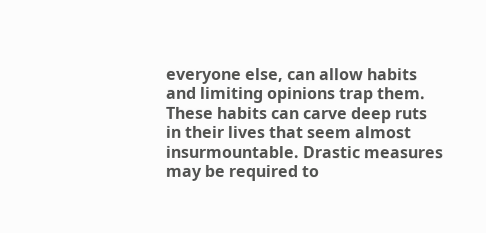everyone else, can allow habits and limiting opinions trap them. These habits can carve deep ruts in their lives that seem almost insurmountable. Drastic measures may be required to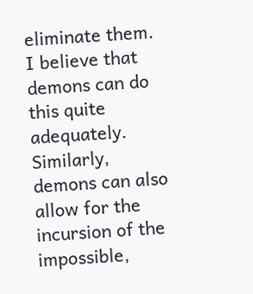eliminate them. I believe that demons can do this quite adequately. Similarly, demons can also allow for the incursion of the impossible,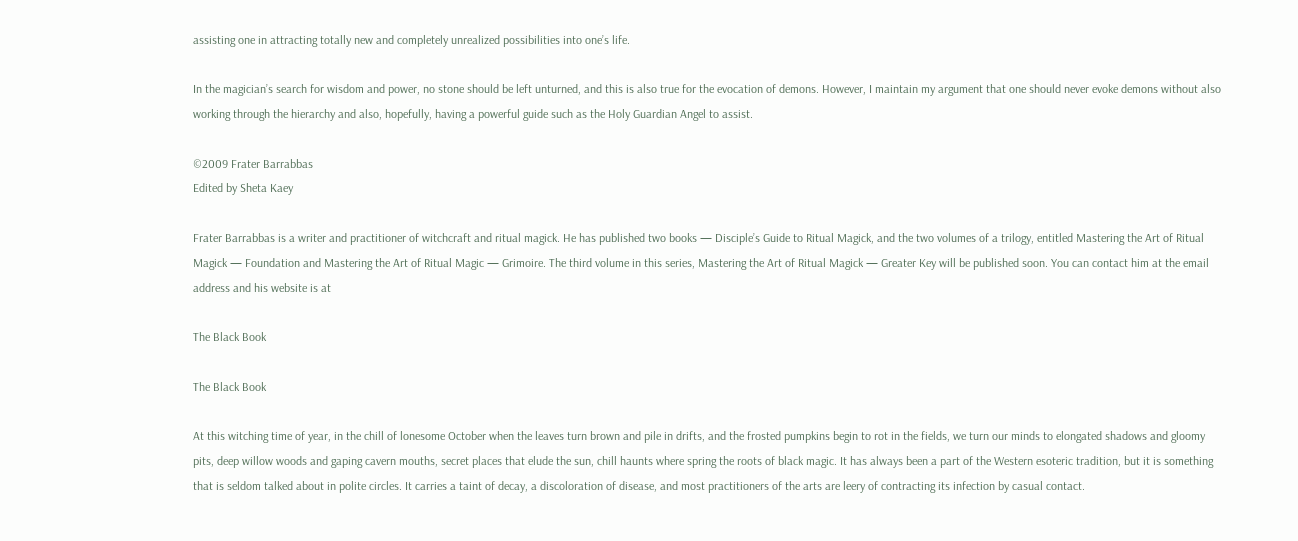assisting one in attracting totally new and completely unrealized possibilities into one’s life.

In the magician’s search for wisdom and power, no stone should be left unturned, and this is also true for the evocation of demons. However, I maintain my argument that one should never evoke demons without also working through the hierarchy and also, hopefully, having a powerful guide such as the Holy Guardian Angel to assist.

©2009 Frater Barrabbas
Edited by Sheta Kaey

Frater Barrabbas is a writer and practitioner of witchcraft and ritual magick. He has published two books — Disciple’s Guide to Ritual Magick, and the two volumes of a trilogy, entitled Mastering the Art of Ritual Magick — Foundation and Mastering the Art of Ritual Magic — Grimoire. The third volume in this series, Mastering the Art of Ritual Magick — Greater Key will be published soon. You can contact him at the email address and his website is at

The Black Book

The Black Book

At this witching time of year, in the chill of lonesome October when the leaves turn brown and pile in drifts, and the frosted pumpkins begin to rot in the fields, we turn our minds to elongated shadows and gloomy pits, deep willow woods and gaping cavern mouths, secret places that elude the sun, chill haunts where spring the roots of black magic. It has always been a part of the Western esoteric tradition, but it is something that is seldom talked about in polite circles. It carries a taint of decay, a discoloration of disease, and most practitioners of the arts are leery of contracting its infection by casual contact.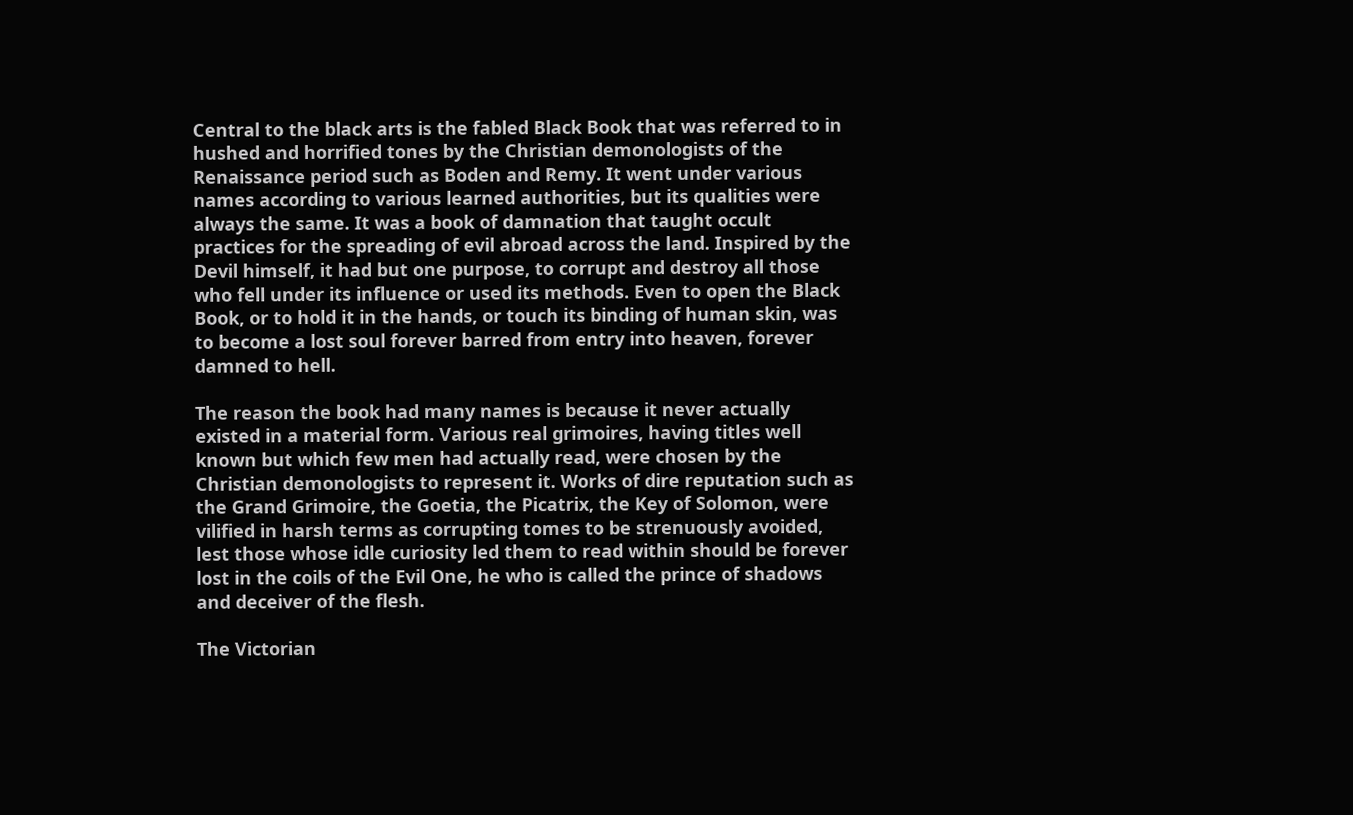Central to the black arts is the fabled Black Book that was referred to in hushed and horrified tones by the Christian demonologists of the Renaissance period such as Boden and Remy. It went under various names according to various learned authorities, but its qualities were always the same. It was a book of damnation that taught occult practices for the spreading of evil abroad across the land. Inspired by the Devil himself, it had but one purpose, to corrupt and destroy all those who fell under its influence or used its methods. Even to open the Black Book, or to hold it in the hands, or touch its binding of human skin, was to become a lost soul forever barred from entry into heaven, forever damned to hell.

The reason the book had many names is because it never actually existed in a material form. Various real grimoires, having titles well known but which few men had actually read, were chosen by the Christian demonologists to represent it. Works of dire reputation such as the Grand Grimoire, the Goetia, the Picatrix, the Key of Solomon, were vilified in harsh terms as corrupting tomes to be strenuously avoided, lest those whose idle curiosity led them to read within should be forever lost in the coils of the Evil One, he who is called the prince of shadows and deceiver of the flesh.

The Victorian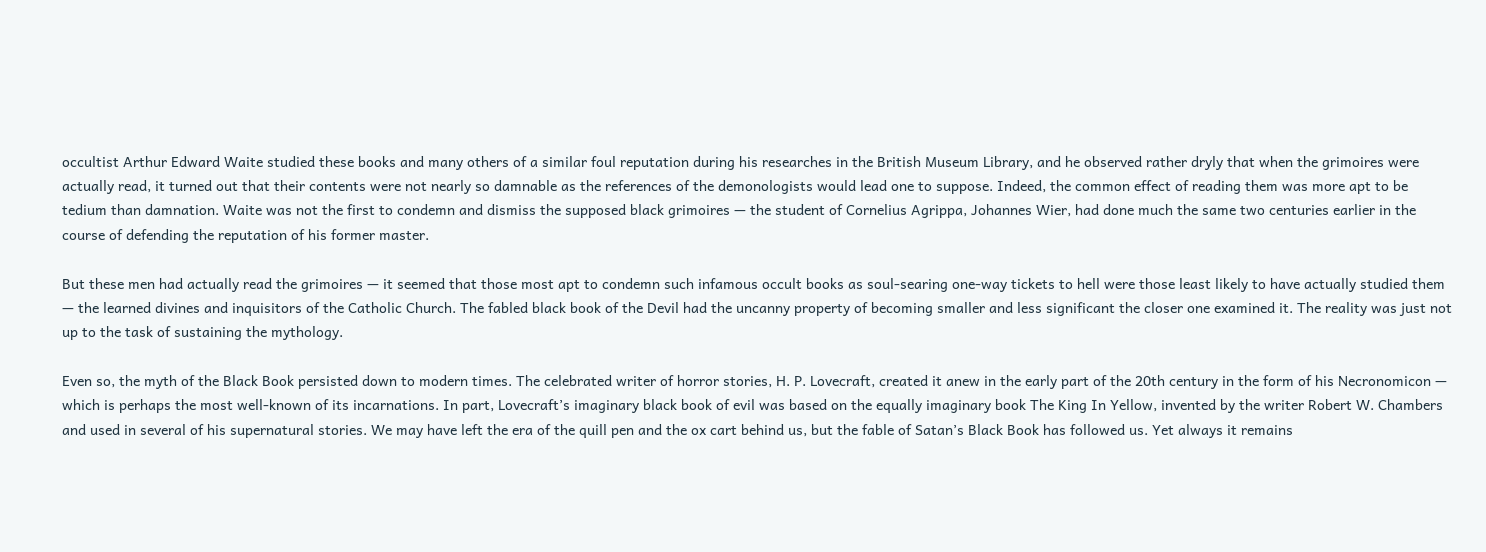occultist Arthur Edward Waite studied these books and many others of a similar foul reputation during his researches in the British Museum Library, and he observed rather dryly that when the grimoires were actually read, it turned out that their contents were not nearly so damnable as the references of the demonologists would lead one to suppose. Indeed, the common effect of reading them was more apt to be tedium than damnation. Waite was not the first to condemn and dismiss the supposed black grimoires — the student of Cornelius Agrippa, Johannes Wier, had done much the same two centuries earlier in the course of defending the reputation of his former master.

But these men had actually read the grimoires — it seemed that those most apt to condemn such infamous occult books as soul-searing one-way tickets to hell were those least likely to have actually studied them — the learned divines and inquisitors of the Catholic Church. The fabled black book of the Devil had the uncanny property of becoming smaller and less significant the closer one examined it. The reality was just not up to the task of sustaining the mythology.

Even so, the myth of the Black Book persisted down to modern times. The celebrated writer of horror stories, H. P. Lovecraft, created it anew in the early part of the 20th century in the form of his Necronomicon — which is perhaps the most well-known of its incarnations. In part, Lovecraft’s imaginary black book of evil was based on the equally imaginary book The King In Yellow, invented by the writer Robert W. Chambers and used in several of his supernatural stories. We may have left the era of the quill pen and the ox cart behind us, but the fable of Satan’s Black Book has followed us. Yet always it remains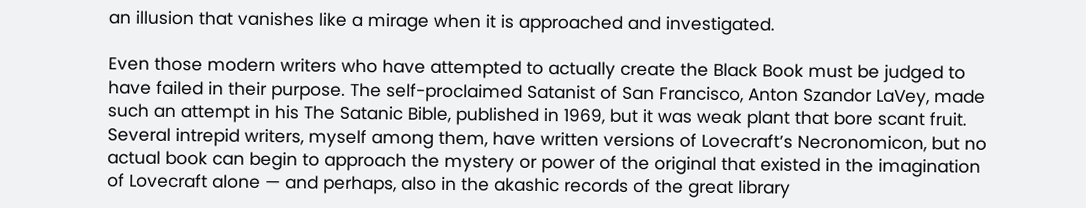an illusion that vanishes like a mirage when it is approached and investigated.

Even those modern writers who have attempted to actually create the Black Book must be judged to have failed in their purpose. The self-proclaimed Satanist of San Francisco, Anton Szandor LaVey, made such an attempt in his The Satanic Bible, published in 1969, but it was weak plant that bore scant fruit. Several intrepid writers, myself among them, have written versions of Lovecraft’s Necronomicon, but no actual book can begin to approach the mystery or power of the original that existed in the imagination of Lovecraft alone — and perhaps, also in the akashic records of the great library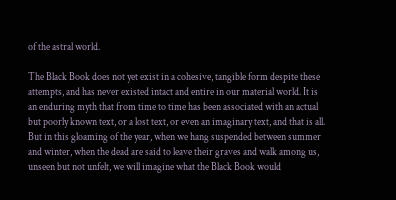of the astral world.

The Black Book does not yet exist in a cohesive, tangible form despite these attempts, and has never existed intact and entire in our material world. It is an enduring myth that from time to time has been associated with an actual but poorly known text, or a lost text, or even an imaginary text, and that is all. But in this gloaming of the year, when we hang suspended between summer and winter, when the dead are said to leave their graves and walk among us, unseen but not unfelt, we will imagine what the Black Book would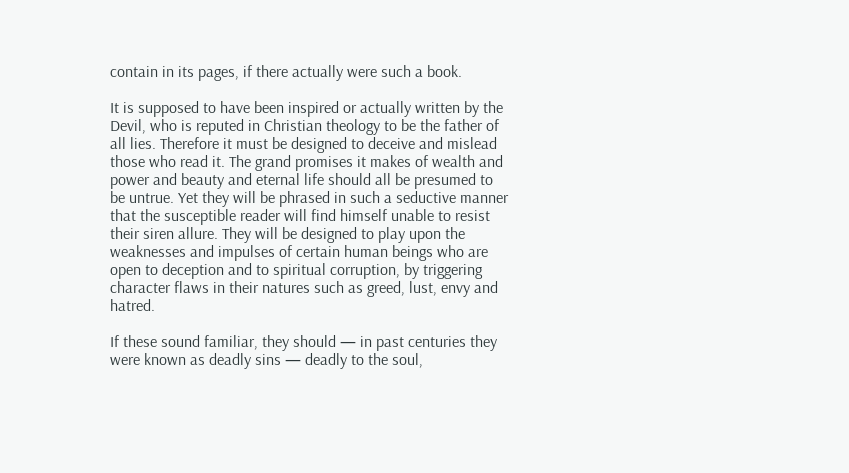contain in its pages, if there actually were such a book.

It is supposed to have been inspired or actually written by the Devil, who is reputed in Christian theology to be the father of all lies. Therefore it must be designed to deceive and mislead those who read it. The grand promises it makes of wealth and power and beauty and eternal life should all be presumed to be untrue. Yet they will be phrased in such a seductive manner that the susceptible reader will find himself unable to resist their siren allure. They will be designed to play upon the weaknesses and impulses of certain human beings who are open to deception and to spiritual corruption, by triggering character flaws in their natures such as greed, lust, envy and hatred.

If these sound familiar, they should — in past centuries they were known as deadly sins — deadly to the soul,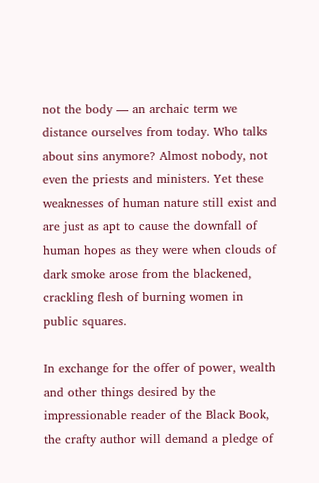not the body — an archaic term we distance ourselves from today. Who talks about sins anymore? Almost nobody, not even the priests and ministers. Yet these weaknesses of human nature still exist and are just as apt to cause the downfall of human hopes as they were when clouds of dark smoke arose from the blackened, crackling flesh of burning women in public squares.

In exchange for the offer of power, wealth and other things desired by the impressionable reader of the Black Book, the crafty author will demand a pledge of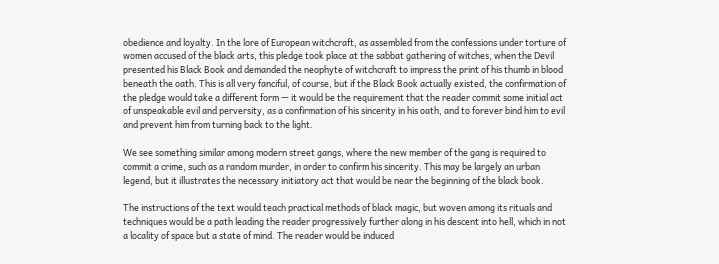obedience and loyalty. In the lore of European witchcraft, as assembled from the confessions under torture of women accused of the black arts, this pledge took place at the sabbat gathering of witches, when the Devil presented his Black Book and demanded the neophyte of witchcraft to impress the print of his thumb in blood beneath the oath. This is all very fanciful, of course, but if the Black Book actually existed, the confirmation of the pledge would take a different form — it would be the requirement that the reader commit some initial act of unspeakable evil and perversity, as a confirmation of his sincerity in his oath, and to forever bind him to evil and prevent him from turning back to the light.

We see something similar among modern street gangs, where the new member of the gang is required to commit a crime, such as a random murder, in order to confirm his sincerity. This may be largely an urban legend, but it illustrates the necessary initiatory act that would be near the beginning of the black book.

The instructions of the text would teach practical methods of black magic, but woven among its rituals and techniques would be a path leading the reader progressively further along in his descent into hell, which in not a locality of space but a state of mind. The reader would be induced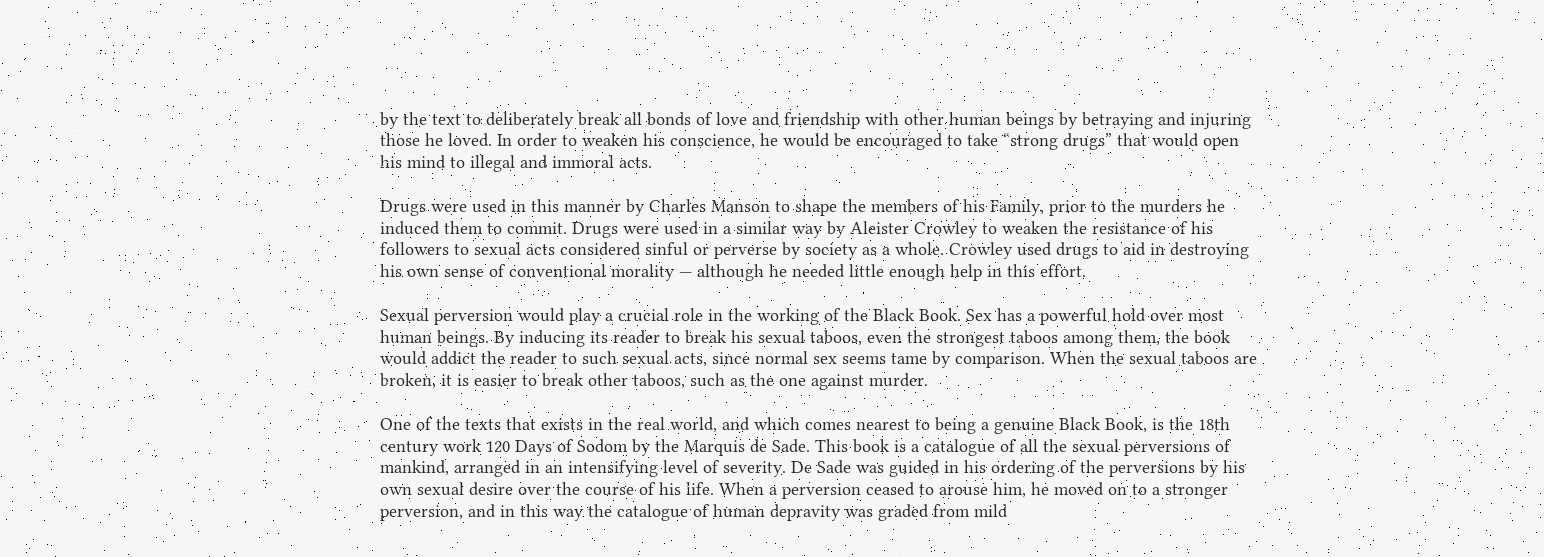by the text to deliberately break all bonds of love and friendship with other human beings by betraying and injuring those he loved. In order to weaken his conscience, he would be encouraged to take “strong drugs” that would open his mind to illegal and immoral acts.

Drugs were used in this manner by Charles Manson to shape the members of his Family, prior to the murders he induced them to commit. Drugs were used in a similar way by Aleister Crowley to weaken the resistance of his followers to sexual acts considered sinful or perverse by society as a whole. Crowley used drugs to aid in destroying his own sense of conventional morality — although he needed little enough help in this effort.

Sexual perversion would play a crucial role in the working of the Black Book. Sex has a powerful hold over most human beings. By inducing its reader to break his sexual taboos, even the strongest taboos among them, the book would addict the reader to such sexual acts, since normal sex seems tame by comparison. When the sexual taboos are broken, it is easier to break other taboos, such as the one against murder.

One of the texts that exists in the real world, and which comes nearest to being a genuine Black Book, is the 18th century work 120 Days of Sodom by the Marquis de Sade. This book is a catalogue of all the sexual perversions of mankind, arranged in an intensifying level of severity. De Sade was guided in his ordering of the perversions by his own sexual desire over the course of his life. When a perversion ceased to arouse him, he moved on to a stronger perversion, and in this way the catalogue of human depravity was graded from mild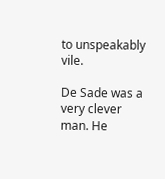to unspeakably vile.

De Sade was a very clever man. He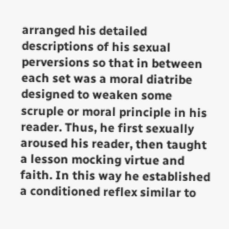arranged his detailed descriptions of his sexual perversions so that in between each set was a moral diatribe designed to weaken some scruple or moral principle in his reader. Thus, he first sexually aroused his reader, then taught a lesson mocking virtue and faith. In this way he established a conditioned reflex similar to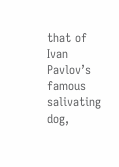that of Ivan Pavlov’s famous salivating dog,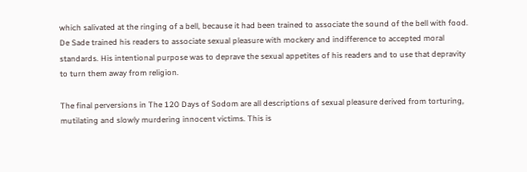which salivated at the ringing of a bell, because it had been trained to associate the sound of the bell with food. De Sade trained his readers to associate sexual pleasure with mockery and indifference to accepted moral standards. His intentional purpose was to deprave the sexual appetites of his readers and to use that depravity to turn them away from religion.

The final perversions in The 120 Days of Sodom are all descriptions of sexual pleasure derived from torturing, mutilating and slowly murdering innocent victims. This is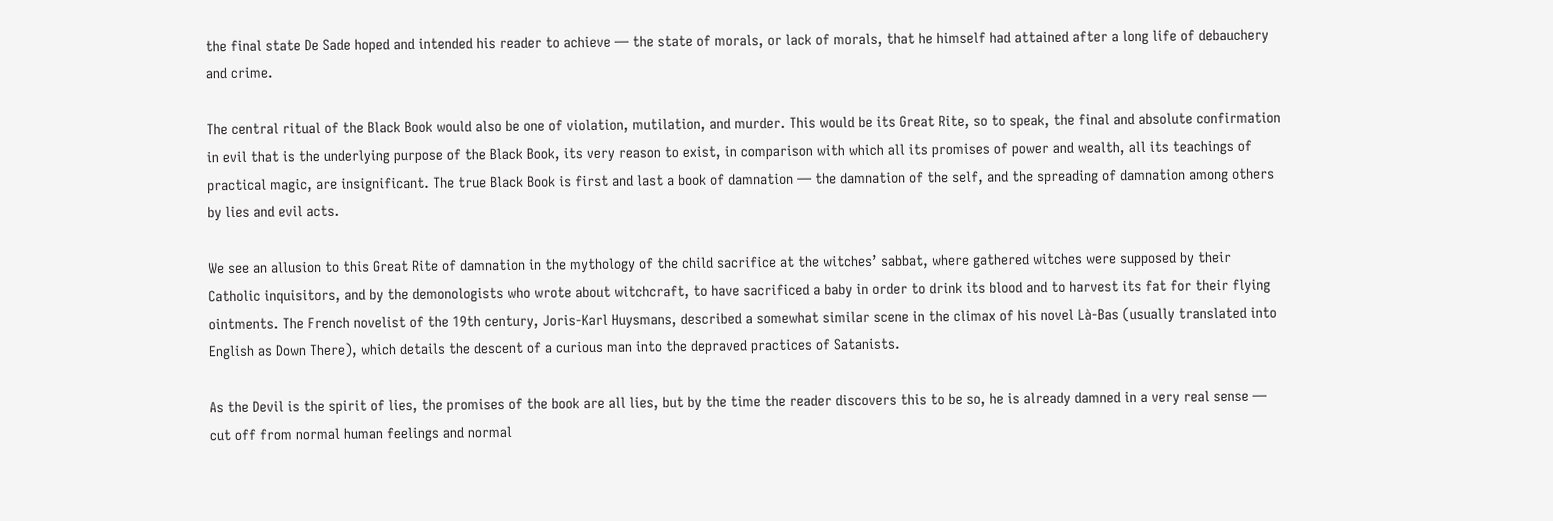the final state De Sade hoped and intended his reader to achieve — the state of morals, or lack of morals, that he himself had attained after a long life of debauchery and crime.

The central ritual of the Black Book would also be one of violation, mutilation, and murder. This would be its Great Rite, so to speak, the final and absolute confirmation in evil that is the underlying purpose of the Black Book, its very reason to exist, in comparison with which all its promises of power and wealth, all its teachings of practical magic, are insignificant. The true Black Book is first and last a book of damnation — the damnation of the self, and the spreading of damnation among others by lies and evil acts.

We see an allusion to this Great Rite of damnation in the mythology of the child sacrifice at the witches’ sabbat, where gathered witches were supposed by their Catholic inquisitors, and by the demonologists who wrote about witchcraft, to have sacrificed a baby in order to drink its blood and to harvest its fat for their flying ointments. The French novelist of the 19th century, Joris-Karl Huysmans, described a somewhat similar scene in the climax of his novel Là-Bas (usually translated into English as Down There), which details the descent of a curious man into the depraved practices of Satanists.

As the Devil is the spirit of lies, the promises of the book are all lies, but by the time the reader discovers this to be so, he is already damned in a very real sense — cut off from normal human feelings and normal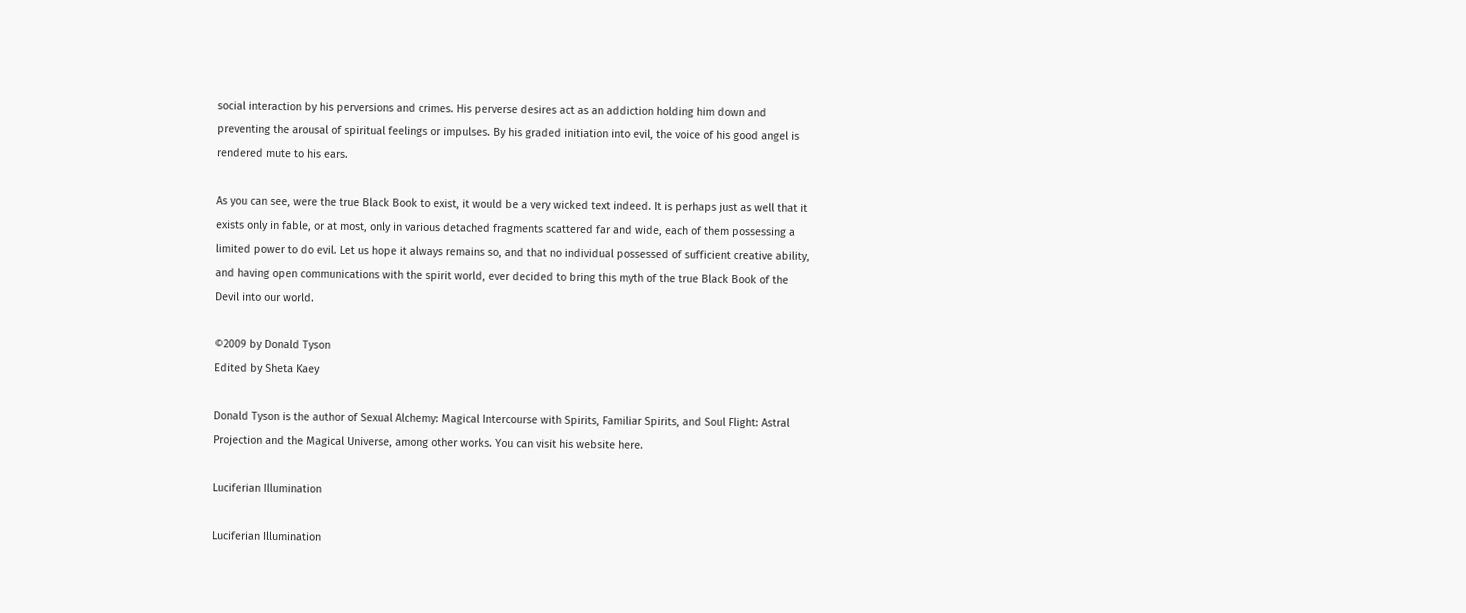social interaction by his perversions and crimes. His perverse desires act as an addiction holding him down and preventing the arousal of spiritual feelings or impulses. By his graded initiation into evil, the voice of his good angel is rendered mute to his ears.

As you can see, were the true Black Book to exist, it would be a very wicked text indeed. It is perhaps just as well that it exists only in fable, or at most, only in various detached fragments scattered far and wide, each of them possessing a limited power to do evil. Let us hope it always remains so, and that no individual possessed of sufficient creative ability, and having open communications with the spirit world, ever decided to bring this myth of the true Black Book of the Devil into our world.

©2009 by Donald Tyson
Edited by Sheta Kaey

Donald Tyson is the author of Sexual Alchemy: Magical Intercourse with Spirits, Familiar Spirits, and Soul Flight: Astral Projection and the Magical Universe, among other works. You can visit his website here.

Luciferian Illumination

Luciferian Illumination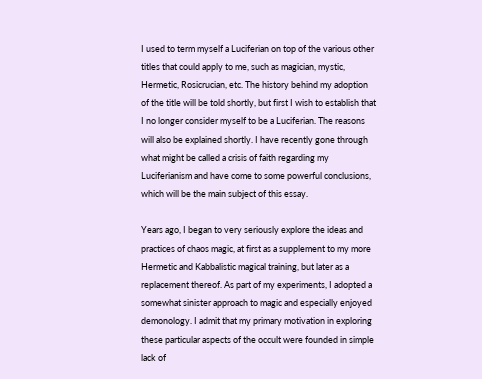I used to term myself a Luciferian on top of the various other titles that could apply to me, such as magician, mystic, Hermetic, Rosicrucian, etc. The history behind my adoption of the title will be told shortly, but first I wish to establish that I no longer consider myself to be a Luciferian. The reasons will also be explained shortly. I have recently gone through what might be called a crisis of faith regarding my Luciferianism and have come to some powerful conclusions, which will be the main subject of this essay.

Years ago, I began to very seriously explore the ideas and practices of chaos magic, at first as a supplement to my more Hermetic and Kabbalistic magical training, but later as a replacement thereof. As part of my experiments, I adopted a somewhat sinister approach to magic and especially enjoyed demonology. I admit that my primary motivation in exploring these particular aspects of the occult were founded in simple lack of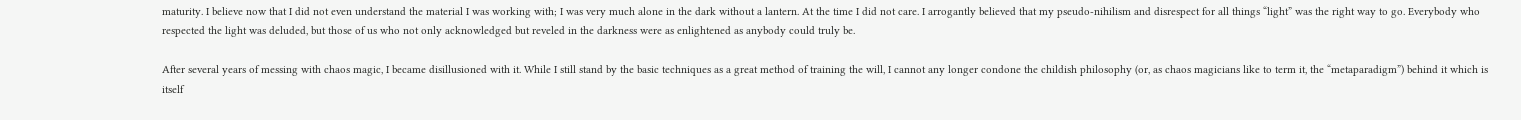maturity. I believe now that I did not even understand the material I was working with; I was very much alone in the dark without a lantern. At the time I did not care. I arrogantly believed that my pseudo-nihilism and disrespect for all things “light” was the right way to go. Everybody who respected the light was deluded, but those of us who not only acknowledged but reveled in the darkness were as enlightened as anybody could truly be.

After several years of messing with chaos magic, I became disillusioned with it. While I still stand by the basic techniques as a great method of training the will, I cannot any longer condone the childish philosophy (or, as chaos magicians like to term it, the “metaparadigm”) behind it which is itself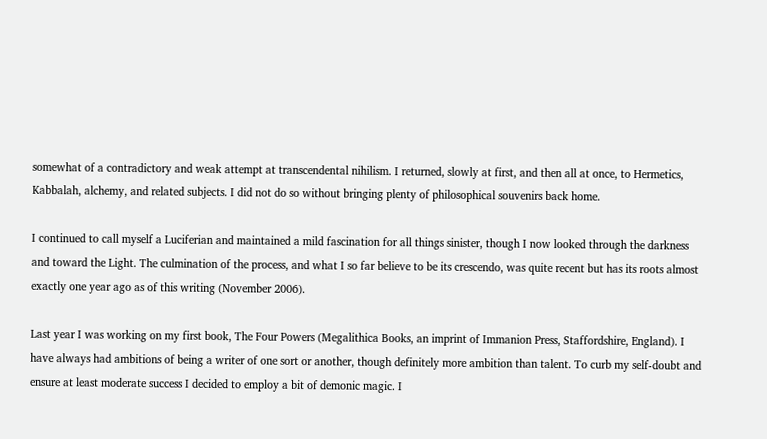somewhat of a contradictory and weak attempt at transcendental nihilism. I returned, slowly at first, and then all at once, to Hermetics, Kabbalah, alchemy, and related subjects. I did not do so without bringing plenty of philosophical souvenirs back home.

I continued to call myself a Luciferian and maintained a mild fascination for all things sinister, though I now looked through the darkness and toward the Light. The culmination of the process, and what I so far believe to be its crescendo, was quite recent but has its roots almost exactly one year ago as of this writing (November 2006).

Last year I was working on my first book, The Four Powers (Megalithica Books, an imprint of Immanion Press, Staffordshire, England). I have always had ambitions of being a writer of one sort or another, though definitely more ambition than talent. To curb my self-doubt and ensure at least moderate success I decided to employ a bit of demonic magic. I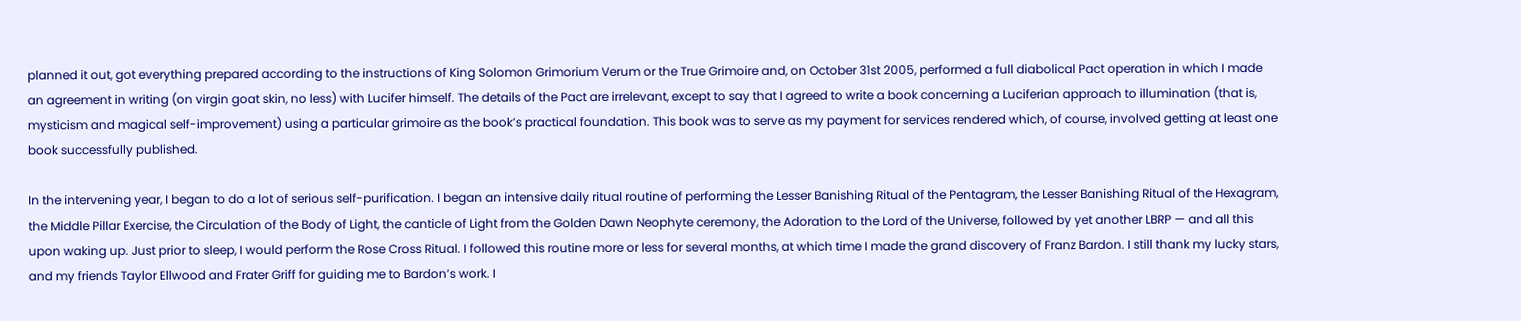planned it out, got everything prepared according to the instructions of King Solomon Grimorium Verum or the True Grimoire and, on October 31st 2005, performed a full diabolical Pact operation in which I made an agreement in writing (on virgin goat skin, no less) with Lucifer himself. The details of the Pact are irrelevant, except to say that I agreed to write a book concerning a Luciferian approach to illumination (that is, mysticism and magical self-improvement) using a particular grimoire as the book’s practical foundation. This book was to serve as my payment for services rendered which, of course, involved getting at least one book successfully published.

In the intervening year, I began to do a lot of serious self-purification. I began an intensive daily ritual routine of performing the Lesser Banishing Ritual of the Pentagram, the Lesser Banishing Ritual of the Hexagram, the Middle Pillar Exercise, the Circulation of the Body of Light, the canticle of Light from the Golden Dawn Neophyte ceremony, the Adoration to the Lord of the Universe, followed by yet another LBRP — and all this upon waking up. Just prior to sleep, I would perform the Rose Cross Ritual. I followed this routine more or less for several months, at which time I made the grand discovery of Franz Bardon. I still thank my lucky stars, and my friends Taylor Ellwood and Frater Griff for guiding me to Bardon’s work. I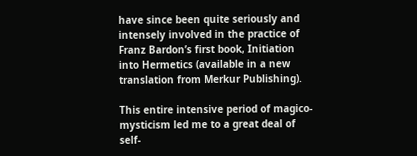have since been quite seriously and intensely involved in the practice of Franz Bardon’s first book, Initiation into Hermetics (available in a new translation from Merkur Publishing).

This entire intensive period of magico-mysticism led me to a great deal of self-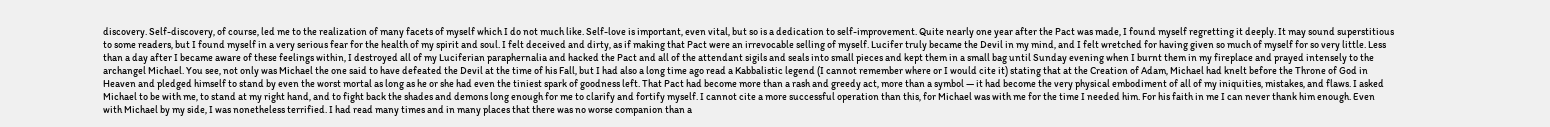discovery. Self-discovery, of course, led me to the realization of many facets of myself which I do not much like. Self-love is important, even vital, but so is a dedication to self-improvement. Quite nearly one year after the Pact was made, I found myself regretting it deeply. It may sound superstitious to some readers, but I found myself in a very serious fear for the health of my spirit and soul. I felt deceived and dirty, as if making that Pact were an irrevocable selling of myself. Lucifer truly became the Devil in my mind, and I felt wretched for having given so much of myself for so very little. Less than a day after I became aware of these feelings within, I destroyed all of my Luciferian paraphernalia and hacked the Pact and all of the attendant sigils and seals into small pieces and kept them in a small bag until Sunday evening when I burnt them in my fireplace and prayed intensely to the archangel Michael. You see, not only was Michael the one said to have defeated the Devil at the time of his Fall, but I had also a long time ago read a Kabbalistic legend (I cannot remember where or I would cite it) stating that at the Creation of Adam, Michael had knelt before the Throne of God in Heaven and pledged himself to stand by even the worst mortal as long as he or she had even the tiniest spark of goodness left. That Pact had become more than a rash and greedy act, more than a symbol — it had become the very physical embodiment of all of my iniquities, mistakes, and flaws. I asked Michael to be with me, to stand at my right hand, and to fight back the shades and demons long enough for me to clarify and fortify myself. I cannot cite a more successful operation than this, for Michael was with me for the time I needed him. For his faith in me I can never thank him enough. Even with Michael by my side, I was nonetheless terrified. I had read many times and in many places that there was no worse companion than a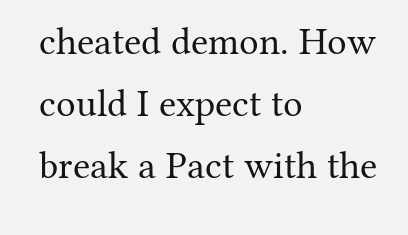cheated demon. How could I expect to break a Pact with the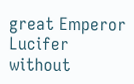great Emperor Lucifer without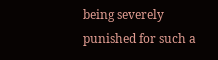being severely punished for such a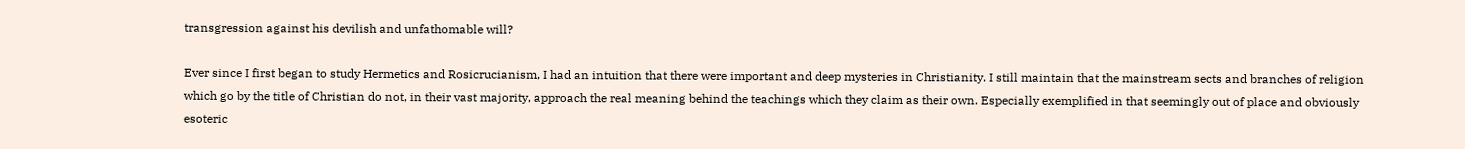transgression against his devilish and unfathomable will?

Ever since I first began to study Hermetics and Rosicrucianism, I had an intuition that there were important and deep mysteries in Christianity. I still maintain that the mainstream sects and branches of religion which go by the title of Christian do not, in their vast majority, approach the real meaning behind the teachings which they claim as their own. Especially exemplified in that seemingly out of place and obviously esoteric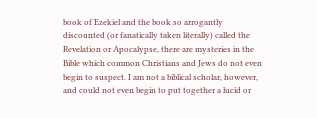book of Ezekiel and the book so arrogantly discounted (or fanatically taken literally) called the Revelation or Apocalypse, there are mysteries in the Bible which common Christians and Jews do not even begin to suspect. I am not a biblical scholar, however, and could not even begin to put together a lucid or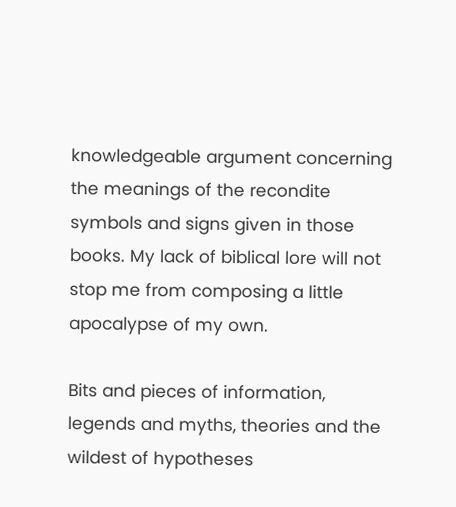knowledgeable argument concerning the meanings of the recondite symbols and signs given in those books. My lack of biblical lore will not stop me from composing a little apocalypse of my own.

Bits and pieces of information, legends and myths, theories and the wildest of hypotheses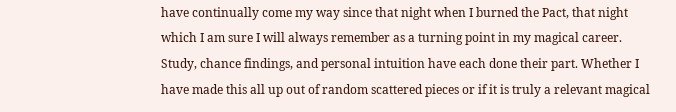have continually come my way since that night when I burned the Pact, that night which I am sure I will always remember as a turning point in my magical career. Study, chance findings, and personal intuition have each done their part. Whether I have made this all up out of random scattered pieces or if it is truly a relevant magical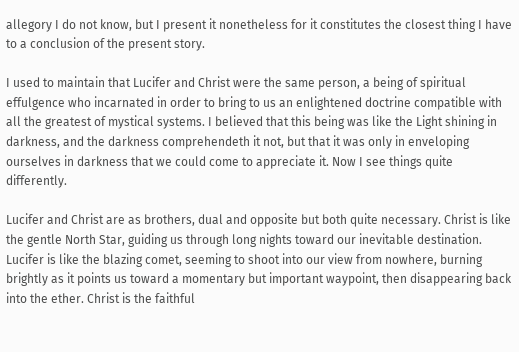allegory I do not know, but I present it nonetheless for it constitutes the closest thing I have to a conclusion of the present story.

I used to maintain that Lucifer and Christ were the same person, a being of spiritual effulgence who incarnated in order to bring to us an enlightened doctrine compatible with all the greatest of mystical systems. I believed that this being was like the Light shining in darkness, and the darkness comprehendeth it not, but that it was only in enveloping ourselves in darkness that we could come to appreciate it. Now I see things quite differently.

Lucifer and Christ are as brothers, dual and opposite but both quite necessary. Christ is like the gentle North Star, guiding us through long nights toward our inevitable destination. Lucifer is like the blazing comet, seeming to shoot into our view from nowhere, burning brightly as it points us toward a momentary but important waypoint, then disappearing back into the ether. Christ is the faithful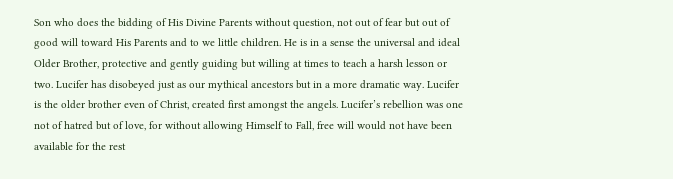Son who does the bidding of His Divine Parents without question, not out of fear but out of good will toward His Parents and to we little children. He is in a sense the universal and ideal Older Brother, protective and gently guiding but willing at times to teach a harsh lesson or two. Lucifer has disobeyed just as our mythical ancestors but in a more dramatic way. Lucifer is the older brother even of Christ, created first amongst the angels. Lucifer’s rebellion was one not of hatred but of love, for without allowing Himself to Fall, free will would not have been available for the rest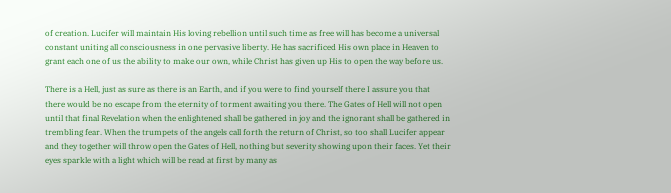of creation. Lucifer will maintain His loving rebellion until such time as free will has become a universal constant uniting all consciousness in one pervasive liberty. He has sacrificed His own place in Heaven to grant each one of us the ability to make our own, while Christ has given up His to open the way before us.

There is a Hell, just as sure as there is an Earth, and if you were to find yourself there I assure you that there would be no escape from the eternity of torment awaiting you there. The Gates of Hell will not open until that final Revelation when the enlightened shall be gathered in joy and the ignorant shall be gathered in trembling fear. When the trumpets of the angels call forth the return of Christ, so too shall Lucifer appear and they together will throw open the Gates of Hell, nothing but severity showing upon their faces. Yet their eyes sparkle with a light which will be read at first by many as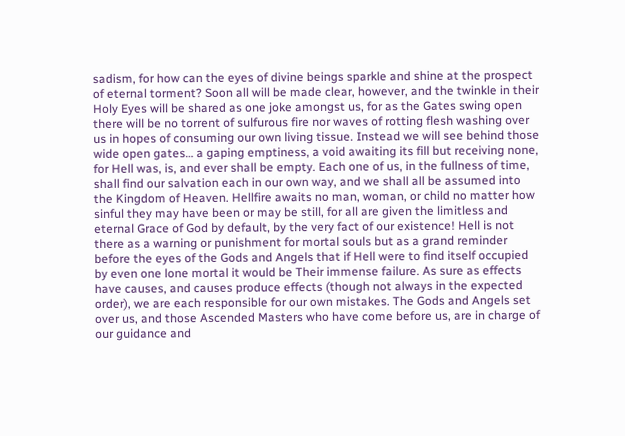sadism, for how can the eyes of divine beings sparkle and shine at the prospect of eternal torment? Soon all will be made clear, however, and the twinkle in their Holy Eyes will be shared as one joke amongst us, for as the Gates swing open there will be no torrent of sulfurous fire nor waves of rotting flesh washing over us in hopes of consuming our own living tissue. Instead we will see behind those wide open gates… a gaping emptiness, a void awaiting its fill but receiving none, for Hell was, is, and ever shall be empty. Each one of us, in the fullness of time, shall find our salvation each in our own way, and we shall all be assumed into the Kingdom of Heaven. Hellfire awaits no man, woman, or child no matter how sinful they may have been or may be still, for all are given the limitless and eternal Grace of God by default, by the very fact of our existence! Hell is not there as a warning or punishment for mortal souls but as a grand reminder before the eyes of the Gods and Angels that if Hell were to find itself occupied by even one lone mortal it would be Their immense failure. As sure as effects have causes, and causes produce effects (though not always in the expected order), we are each responsible for our own mistakes. The Gods and Angels set over us, and those Ascended Masters who have come before us, are in charge of our guidance and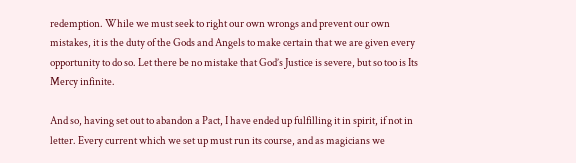redemption. While we must seek to right our own wrongs and prevent our own mistakes, it is the duty of the Gods and Angels to make certain that we are given every opportunity to do so. Let there be no mistake that God’s Justice is severe, but so too is Its Mercy infinite.

And so, having set out to abandon a Pact, I have ended up fulfilling it in spirit, if not in letter. Every current which we set up must run its course, and as magicians we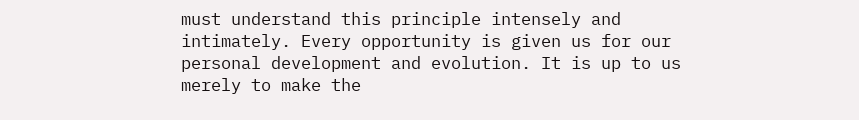must understand this principle intensely and intimately. Every opportunity is given us for our personal development and evolution. It is up to us merely to make the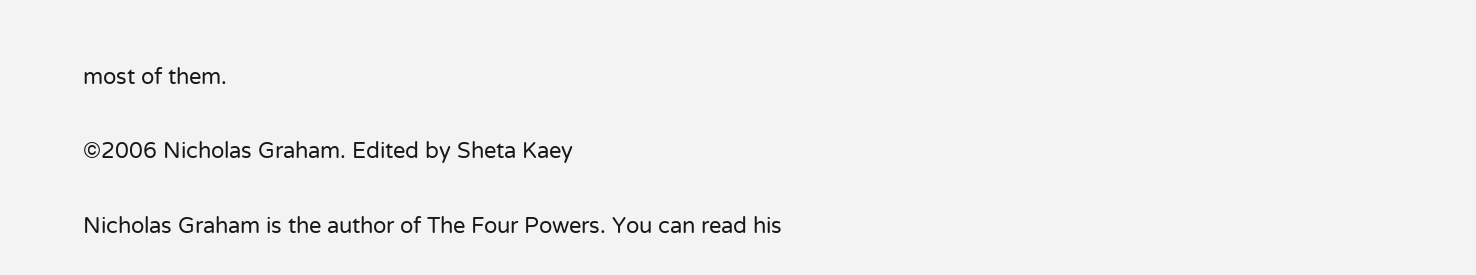most of them.

©2006 Nicholas Graham. Edited by Sheta Kaey

Nicholas Graham is the author of The Four Powers. You can read his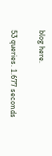blog here.

53 queries. 1.677 seconds